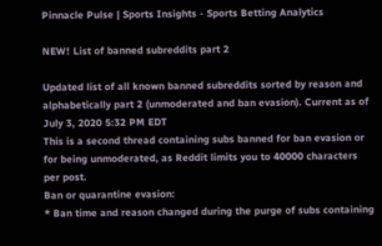Pinnacle Pulse | Sports Insights - Sports Betting Analytics

NEW! List of banned subreddits part 2

Updated list of all known banned subreddits sorted by reason and alphabetically part 2 (unmoderated and ban evasion). Current as of July 3, 2020 5:32 PM EDT
This is a second thread containing subs banned for ban evasion or for being unmoderated, as Reddit limits you to 40000 characters per post.
Ban or quarantine evasion:
* Ban time and reason changed during the purge of subs containing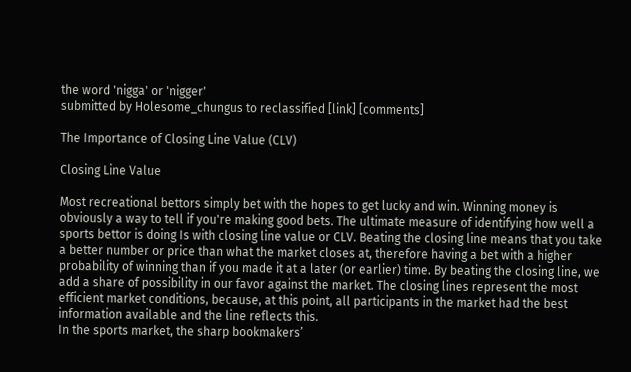the word 'nigga' or 'nigger'
submitted by Holesome_chungus to reclassified [link] [comments]

The Importance of Closing Line Value (CLV)

Closing Line Value

Most recreational bettors simply bet with the hopes to get lucky and win. Winning money is obviously a way to tell if you're making good bets. The ultimate measure of identifying how well a sports bettor is doing Is with closing line value or CLV. Beating the closing line means that you take a better number or price than what the market closes at, therefore having a bet with a higher probability of winning than if you made it at a later (or earlier) time. By beating the closing line, we add a share of possibility in our favor against the market. The closing lines represent the most efficient market conditions, because, at this point, all participants in the market had the best information available and the line reflects this.
In the sports market, the sharp bookmakers’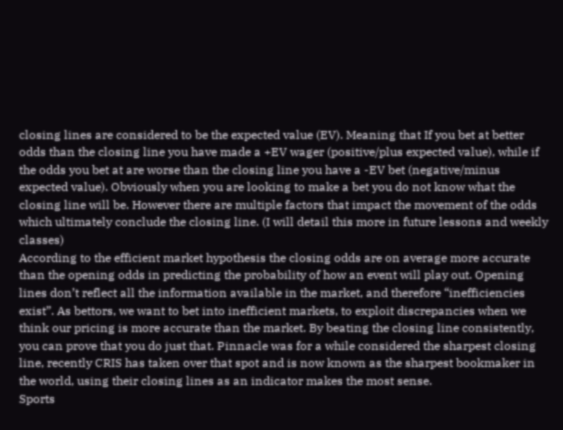closing lines are considered to be the expected value (EV). Meaning that If you bet at better odds than the closing line you have made a +EV wager (positive/plus expected value), while if the odds you bet at are worse than the closing line you have a -EV bet (negative/minus expected value). Obviously when you are looking to make a bet you do not know what the closing line will be. However there are multiple factors that impact the movement of the odds which ultimately conclude the closing line. (I will detail this more in future lessons and weekly classes)
According to the efficient market hypothesis the closing odds are on average more accurate than the opening odds in predicting the probability of how an event will play out. Opening lines don’t reflect all the information available in the market, and therefore “inefficiencies exist”. As bettors, we want to bet into inefficient markets, to exploit discrepancies when we think our pricing is more accurate than the market. By beating the closing line consistently, you can prove that you do just that. Pinnacle was for a while considered the sharpest closing line, recently CRIS has taken over that spot and is now known as the sharpest bookmaker in the world, using their closing lines as an indicator makes the most sense.
Sports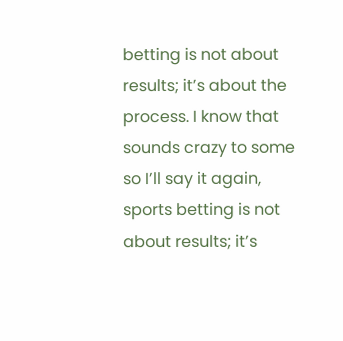betting is not about results; it’s about the process. I know that sounds crazy to some so I’ll say it again, sports betting is not about results; it’s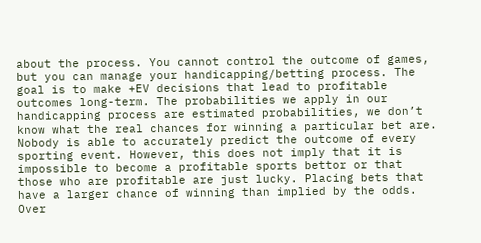about the process. You cannot control the outcome of games, but you can manage your handicapping/betting process. The goal is to make +EV decisions that lead to profitable outcomes long-term. The probabilities we apply in our handicapping process are estimated probabilities, we don’t know what the real chances for winning a particular bet are.
Nobody is able to accurately predict the outcome of every sporting event. However, this does not imply that it is impossible to become a profitable sports bettor or that those who are profitable are just lucky. Placing bets that have a larger chance of winning than implied by the odds. Over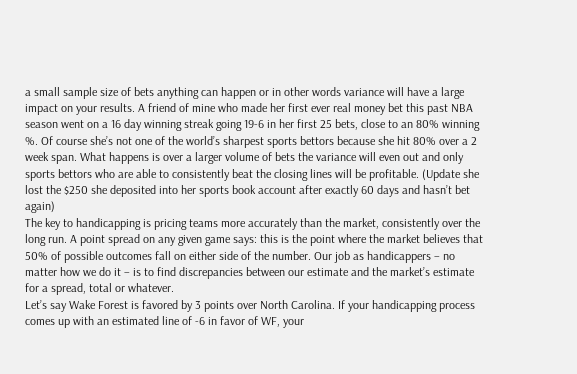a small sample size of bets anything can happen or in other words variance will have a large impact on your results. A friend of mine who made her first ever real money bet this past NBA season went on a 16 day winning streak going 19-6 in her first 25 bets, close to an 80% winning %. Of course she’s not one of the world’s sharpest sports bettors because she hit 80% over a 2 week span. What happens is over a larger volume of bets the variance will even out and only sports bettors who are able to consistently beat the closing lines will be profitable. (Update she lost the $250 she deposited into her sports book account after exactly 60 days and hasn’t bet again)
The key to handicapping is pricing teams more accurately than the market, consistently over the long run. A point spread on any given game says: this is the point where the market believes that 50% of possible outcomes fall on either side of the number. Our job as handicappers – no matter how we do it – is to find discrepancies between our estimate and the market’s estimate for a spread, total or whatever.
Let’s say Wake Forest is favored by 3 points over North Carolina. If your handicapping process comes up with an estimated line of -6 in favor of WF, your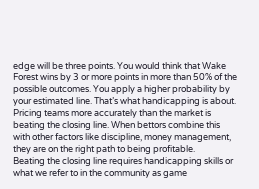edge will be three points. You would think that Wake Forest wins by 3 or more points in more than 50% of the possible outcomes. You apply a higher probability by your estimated line. That’s what handicapping is about. Pricing teams more accurately than the market is beating the closing line. When bettors combine this with other factors like discipline, money management, they are on the right path to being profitable.
Beating the closing line requires handicapping skills or what we refer to in the community as game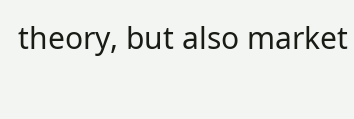theory, but also market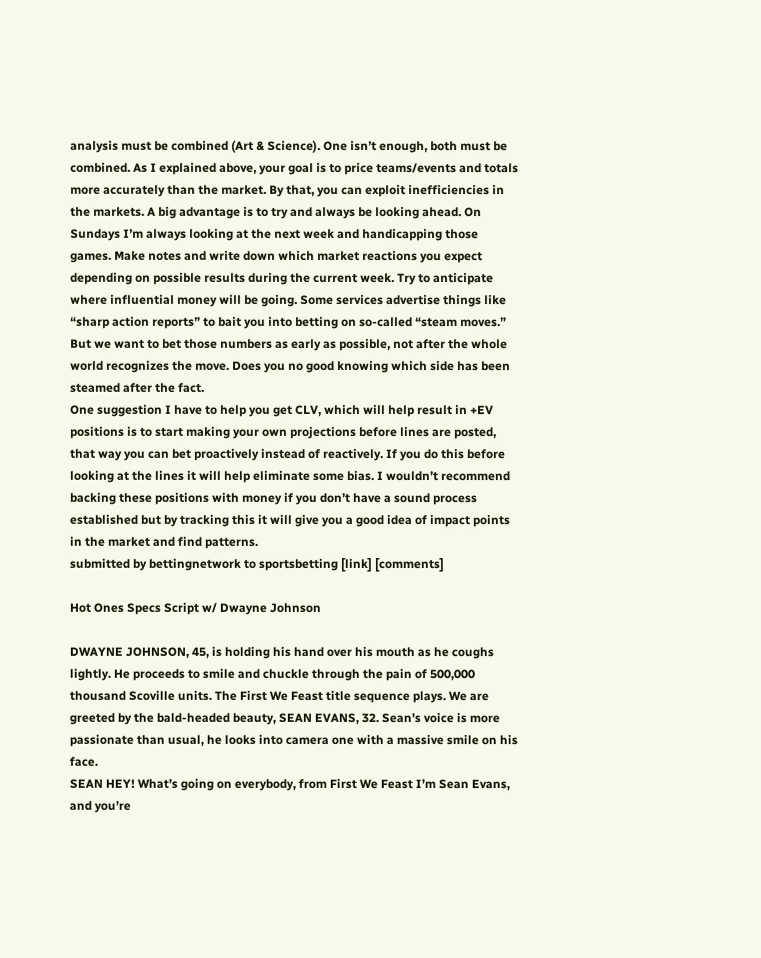analysis must be combined (Art & Science). One isn’t enough, both must be combined. As I explained above, your goal is to price teams/events and totals more accurately than the market. By that, you can exploit inefficiencies in the markets. A big advantage is to try and always be looking ahead. On Sundays I’m always looking at the next week and handicapping those games. Make notes and write down which market reactions you expect depending on possible results during the current week. Try to anticipate where influential money will be going. Some services advertise things like “sharp action reports” to bait you into betting on so-called “steam moves.” But we want to bet those numbers as early as possible, not after the whole world recognizes the move. Does you no good knowing which side has been steamed after the fact.
One suggestion I have to help you get CLV, which will help result in +EV positions is to start making your own projections before lines are posted, that way you can bet proactively instead of reactively. If you do this before looking at the lines it will help eliminate some bias. I wouldn’t recommend backing these positions with money if you don’t have a sound process established but by tracking this it will give you a good idea of impact points in the market and find patterns.
submitted by bettingnetwork to sportsbetting [link] [comments]

Hot Ones Specs Script w/ Dwayne Johnson

DWAYNE JOHNSON, 45, is holding his hand over his mouth as he coughs lightly. He proceeds to smile and chuckle through the pain of 500,000 thousand Scoville units. The First We Feast title sequence plays. We are greeted by the bald-headed beauty, SEAN EVANS, 32. Sean’s voice is more passionate than usual, he looks into camera one with a massive smile on his face.
SEAN HEY! What’s going on everybody, from First We Feast I’m Sean Evans, and you’re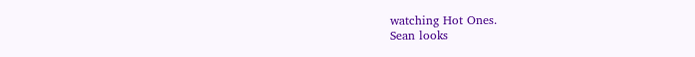watching Hot Ones.
Sean looks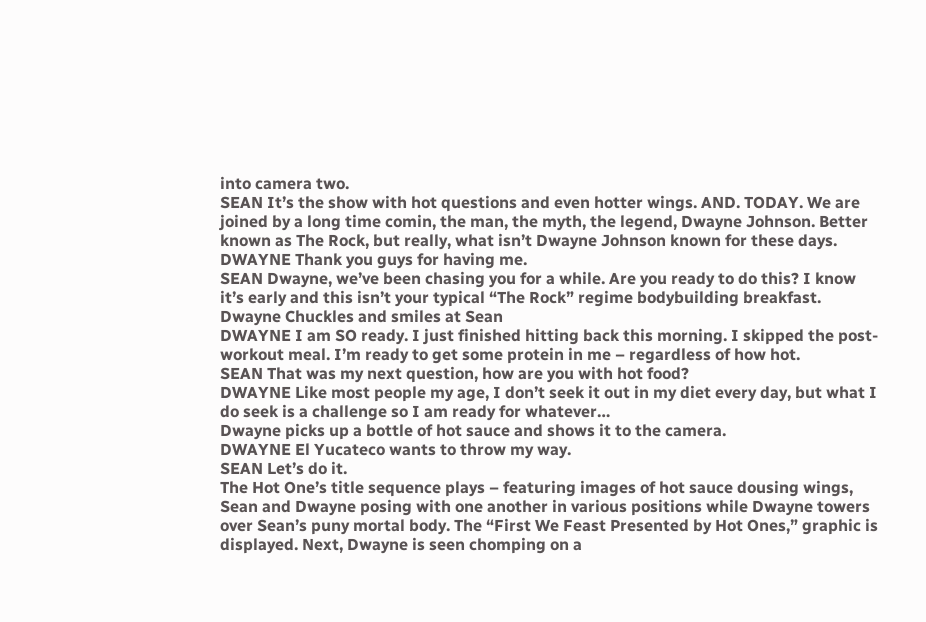into camera two.
SEAN It’s the show with hot questions and even hotter wings. AND. TODAY. We are joined by a long time comin, the man, the myth, the legend, Dwayne Johnson. Better known as The Rock, but really, what isn’t Dwayne Johnson known for these days.
DWAYNE Thank you guys for having me.
SEAN Dwayne, we’ve been chasing you for a while. Are you ready to do this? I know it’s early and this isn’t your typical “The Rock” regime bodybuilding breakfast.
Dwayne Chuckles and smiles at Sean
DWAYNE I am SO ready. I just finished hitting back this morning. I skipped the post-workout meal. I’m ready to get some protein in me – regardless of how hot.
SEAN That was my next question, how are you with hot food?
DWAYNE Like most people my age, I don’t seek it out in my diet every day, but what I do seek is a challenge so I am ready for whatever…
Dwayne picks up a bottle of hot sauce and shows it to the camera.
DWAYNE El Yucateco wants to throw my way.
SEAN Let’s do it.
The Hot One’s title sequence plays – featuring images of hot sauce dousing wings, Sean and Dwayne posing with one another in various positions while Dwayne towers over Sean’s puny mortal body. The “First We Feast Presented by Hot Ones,” graphic is displayed. Next, Dwayne is seen chomping on a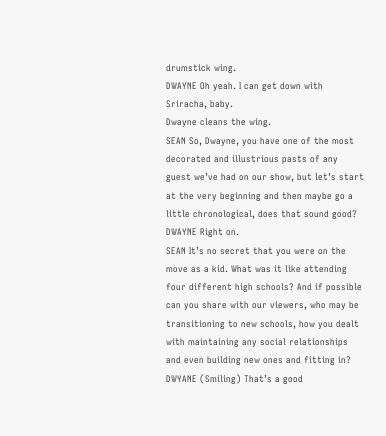drumstick wing.
DWAYNE Oh yeah. I can get down with Sriracha, baby.
Dwayne cleans the wing.
SEAN So, Dwayne, you have one of the most decorated and illustrious pasts of any guest we’ve had on our show, but let’s start at the very beginning and then maybe go a little chronological, does that sound good?
DWAYNE Right on.
SEAN It’s no secret that you were on the move as a kid. What was it like attending four different high schools? And if possible can you share with our viewers, who may be transitioning to new schools, how you dealt with maintaining any social relationships and even building new ones and fitting in?
DWYANE (Smiling) That’s a good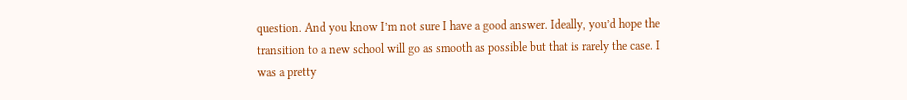question. And you know I’m not sure I have a good answer. Ideally, you’d hope the transition to a new school will go as smooth as possible but that is rarely the case. I was a pretty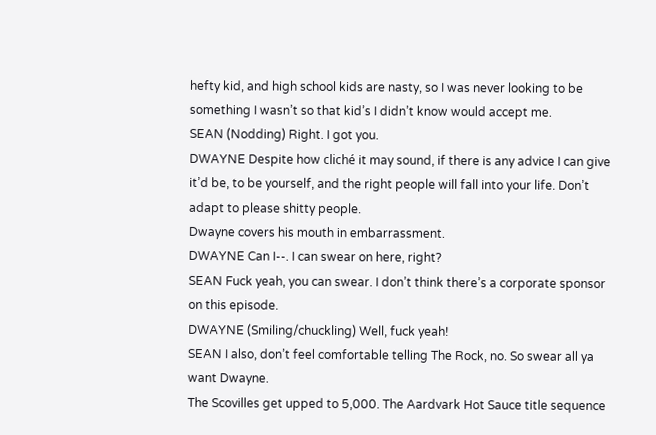hefty kid, and high school kids are nasty, so I was never looking to be something I wasn’t so that kid’s I didn’t know would accept me.
SEAN (Nodding) Right. I got you.
DWAYNE Despite how cliché it may sound, if there is any advice I can give it’d be, to be yourself, and the right people will fall into your life. Don’t adapt to please shitty people.
Dwayne covers his mouth in embarrassment.
DWAYNE Can I--. I can swear on here, right?
SEAN Fuck yeah, you can swear. I don’t think there’s a corporate sponsor on this episode.
DWAYNE (Smiling/chuckling) Well, fuck yeah!
SEAN I also, don’t feel comfortable telling The Rock, no. So swear all ya want Dwayne.
The Scovilles get upped to 5,000. The Aardvark Hot Sauce title sequence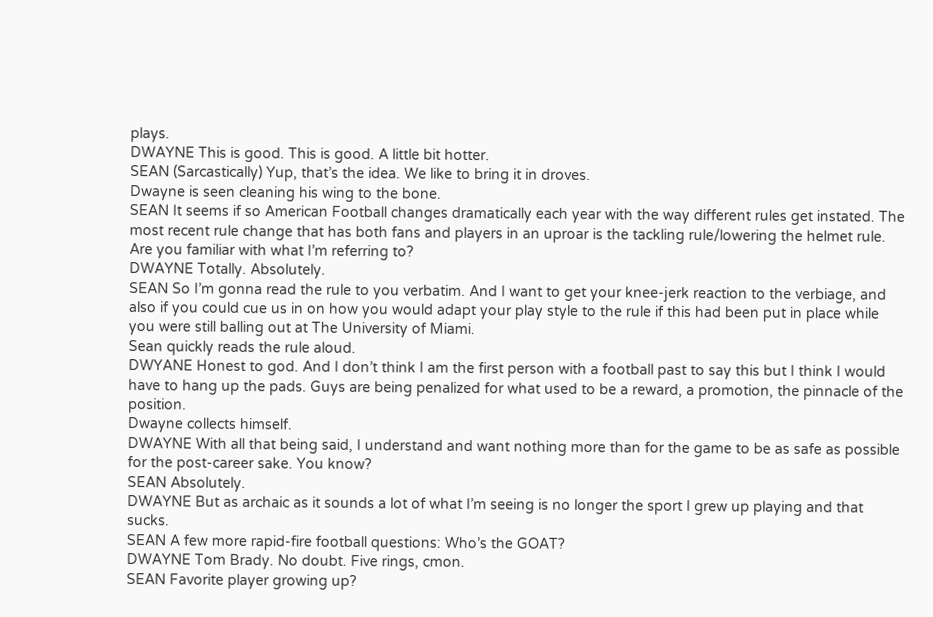plays.
DWAYNE This is good. This is good. A little bit hotter.
SEAN (Sarcastically) Yup, that’s the idea. We like to bring it in droves.
Dwayne is seen cleaning his wing to the bone.
SEAN It seems if so American Football changes dramatically each year with the way different rules get instated. The most recent rule change that has both fans and players in an uproar is the tackling rule/lowering the helmet rule. Are you familiar with what I’m referring to?
DWAYNE Totally. Absolutely.
SEAN So I’m gonna read the rule to you verbatim. And I want to get your knee-jerk reaction to the verbiage, and also if you could cue us in on how you would adapt your play style to the rule if this had been put in place while you were still balling out at The University of Miami.
Sean quickly reads the rule aloud.
DWYANE Honest to god. And I don’t think I am the first person with a football past to say this but I think I would have to hang up the pads. Guys are being penalized for what used to be a reward, a promotion, the pinnacle of the position.
Dwayne collects himself.
DWAYNE With all that being said, I understand and want nothing more than for the game to be as safe as possible for the post-career sake. You know?
SEAN Absolutely.
DWAYNE But as archaic as it sounds a lot of what I’m seeing is no longer the sport I grew up playing and that sucks.
SEAN A few more rapid-fire football questions: Who’s the GOAT?
DWAYNE Tom Brady. No doubt. Five rings, cmon.
SEAN Favorite player growing up?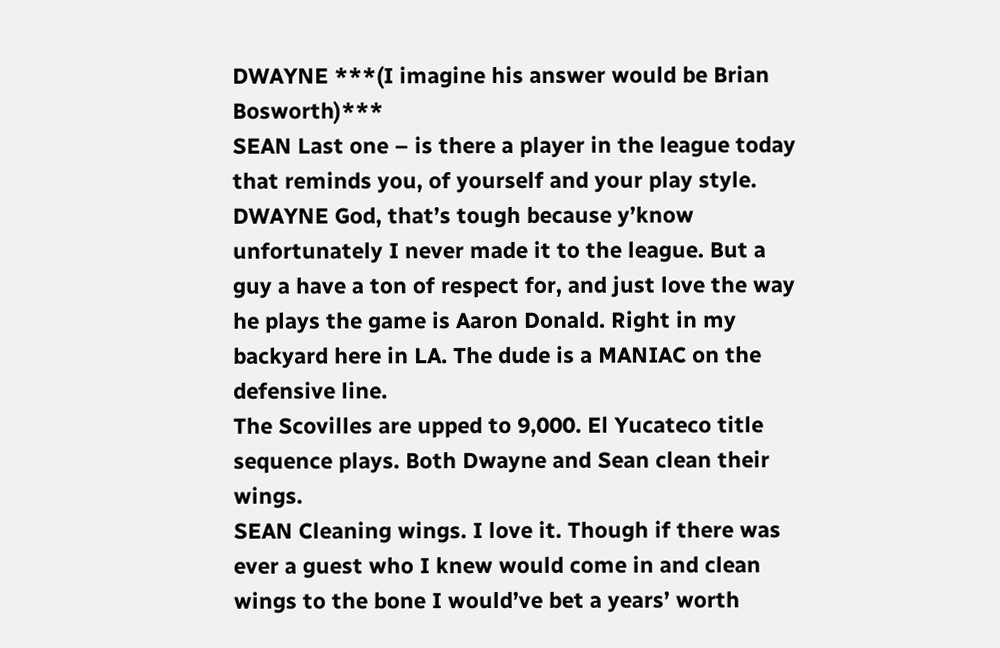DWAYNE ***(I imagine his answer would be Brian Bosworth)***
SEAN Last one – is there a player in the league today that reminds you, of yourself and your play style.
DWAYNE God, that’s tough because y’know unfortunately I never made it to the league. But a guy a have a ton of respect for, and just love the way he plays the game is Aaron Donald. Right in my backyard here in LA. The dude is a MANIAC on the defensive line.
The Scovilles are upped to 9,000. El Yucateco title sequence plays. Both Dwayne and Sean clean their wings.
SEAN Cleaning wings. I love it. Though if there was ever a guest who I knew would come in and clean wings to the bone I would’ve bet a years’ worth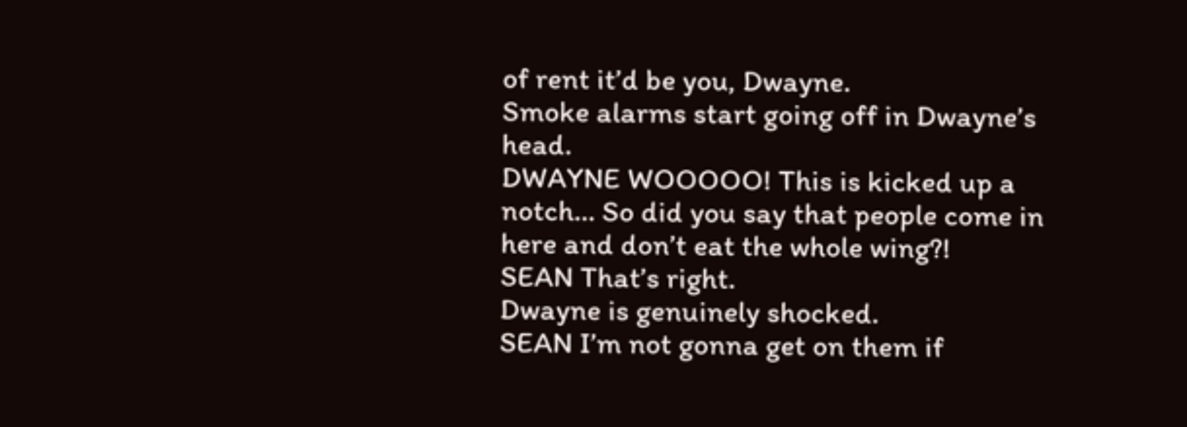of rent it’d be you, Dwayne.
Smoke alarms start going off in Dwayne’s head.
DWAYNE WOOOOO! This is kicked up a notch… So did you say that people come in here and don’t eat the whole wing?!
SEAN That’s right.
Dwayne is genuinely shocked.
SEAN I’m not gonna get on them if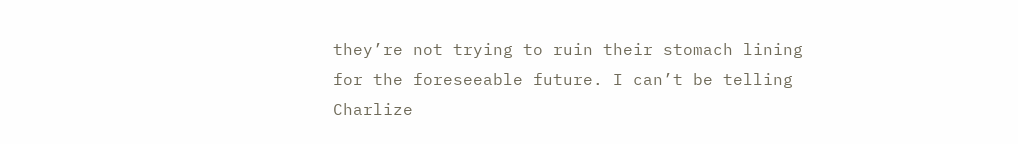they’re not trying to ruin their stomach lining for the foreseeable future. I can’t be telling Charlize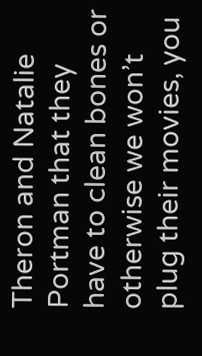Theron and Natalie Portman that they have to clean bones or otherwise we won’t plug their movies, you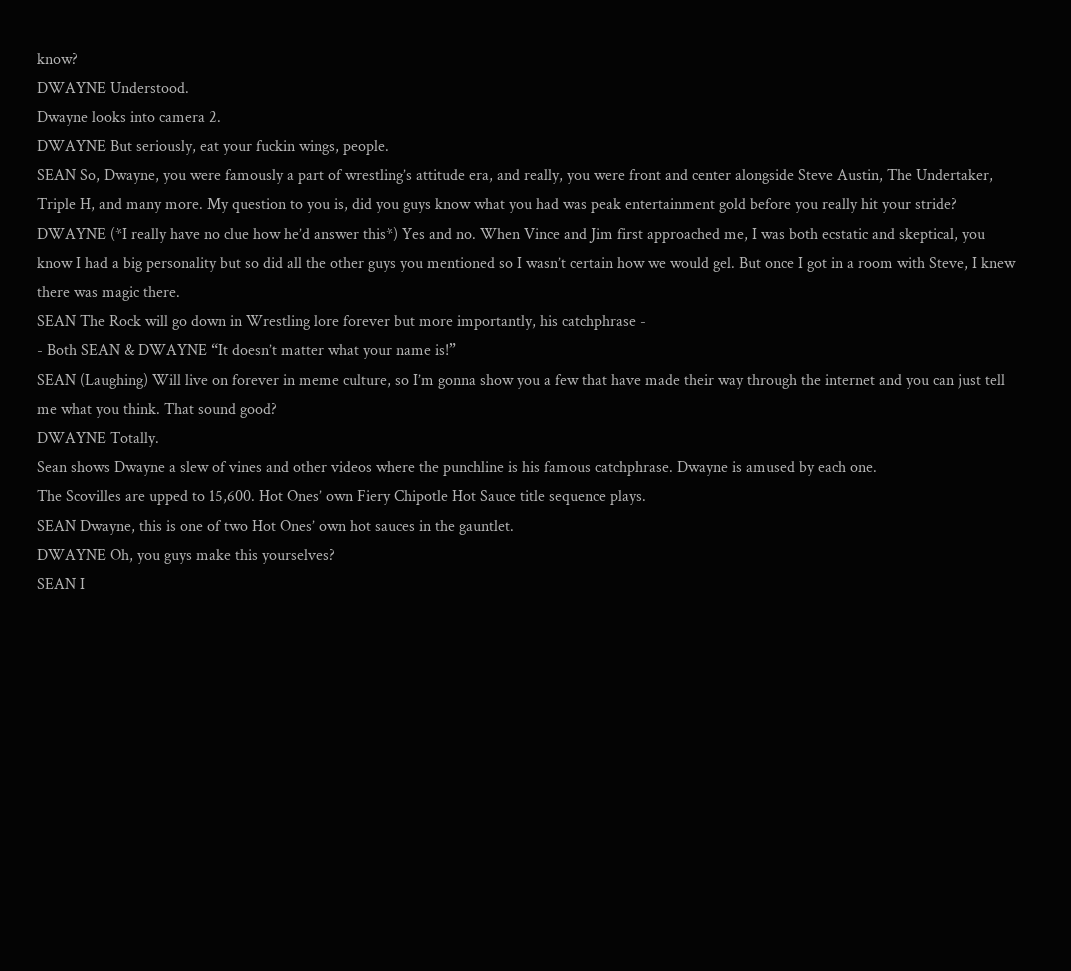know?
DWAYNE Understood.
Dwayne looks into camera 2.
DWAYNE But seriously, eat your fuckin wings, people.
SEAN So, Dwayne, you were famously a part of wrestling’s attitude era, and really, you were front and center alongside Steve Austin, The Undertaker, Triple H, and many more. My question to you is, did you guys know what you had was peak entertainment gold before you really hit your stride?
DWAYNE (*I really have no clue how he’d answer this*) Yes and no. When Vince and Jim first approached me, I was both ecstatic and skeptical, you know I had a big personality but so did all the other guys you mentioned so I wasn’t certain how we would gel. But once I got in a room with Steve, I knew there was magic there.
SEAN The Rock will go down in Wrestling lore forever but more importantly, his catchphrase -
- Both SEAN & DWAYNE “It doesn’t matter what your name is!”
SEAN (Laughing) Will live on forever in meme culture, so I’m gonna show you a few that have made their way through the internet and you can just tell me what you think. That sound good?
DWAYNE Totally.
Sean shows Dwayne a slew of vines and other videos where the punchline is his famous catchphrase. Dwayne is amused by each one.
The Scovilles are upped to 15,600. Hot Ones’ own Fiery Chipotle Hot Sauce title sequence plays.
SEAN Dwayne, this is one of two Hot Ones’ own hot sauces in the gauntlet.
DWAYNE Oh, you guys make this yourselves?
SEAN I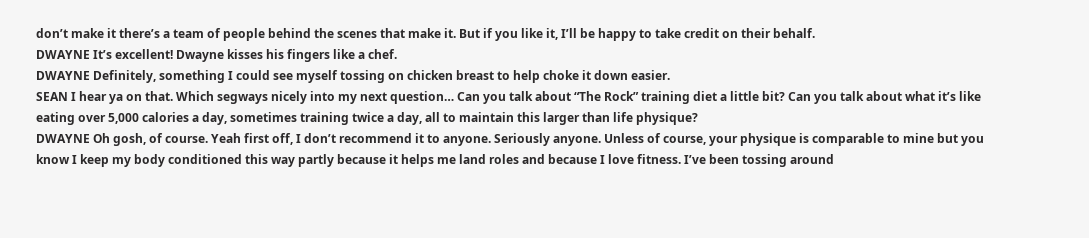don’t make it there’s a team of people behind the scenes that make it. But if you like it, I’ll be happy to take credit on their behalf.
DWAYNE It’s excellent! Dwayne kisses his fingers like a chef.
DWAYNE Definitely, something I could see myself tossing on chicken breast to help choke it down easier.
SEAN I hear ya on that. Which segways nicely into my next question… Can you talk about “The Rock” training diet a little bit? Can you talk about what it’s like eating over 5,000 calories a day, sometimes training twice a day, all to maintain this larger than life physique?
DWAYNE Oh gosh, of course. Yeah first off, I don’t recommend it to anyone. Seriously anyone. Unless of course, your physique is comparable to mine but you know I keep my body conditioned this way partly because it helps me land roles and because I love fitness. I’ve been tossing around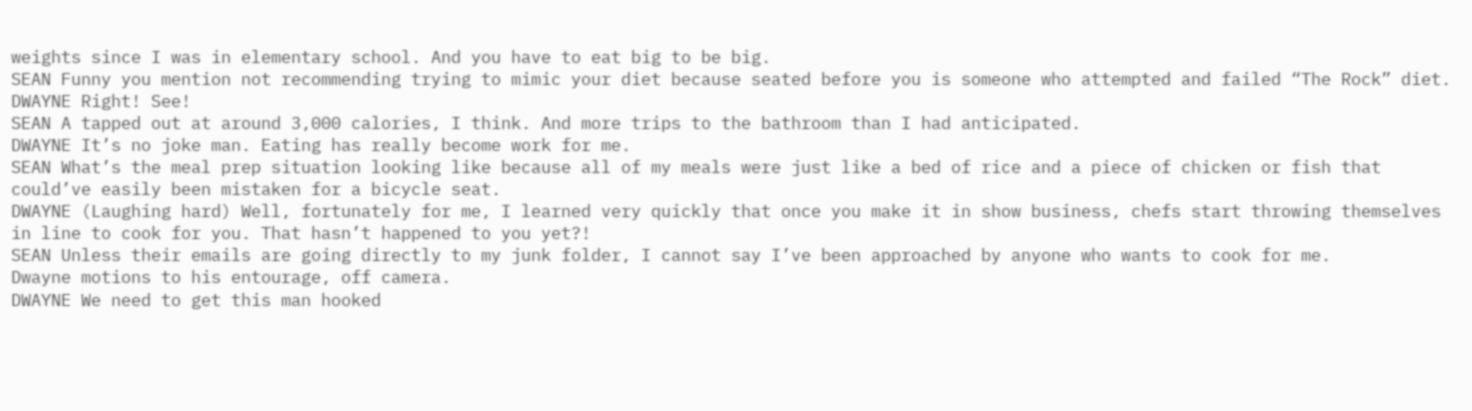weights since I was in elementary school. And you have to eat big to be big.
SEAN Funny you mention not recommending trying to mimic your diet because seated before you is someone who attempted and failed “The Rock” diet.
DWAYNE Right! See!
SEAN A tapped out at around 3,000 calories, I think. And more trips to the bathroom than I had anticipated.
DWAYNE It’s no joke man. Eating has really become work for me.
SEAN What’s the meal prep situation looking like because all of my meals were just like a bed of rice and a piece of chicken or fish that could’ve easily been mistaken for a bicycle seat.
DWAYNE (Laughing hard) Well, fortunately for me, I learned very quickly that once you make it in show business, chefs start throwing themselves in line to cook for you. That hasn’t happened to you yet?!
SEAN Unless their emails are going directly to my junk folder, I cannot say I’ve been approached by anyone who wants to cook for me.
Dwayne motions to his entourage, off camera.
DWAYNE We need to get this man hooked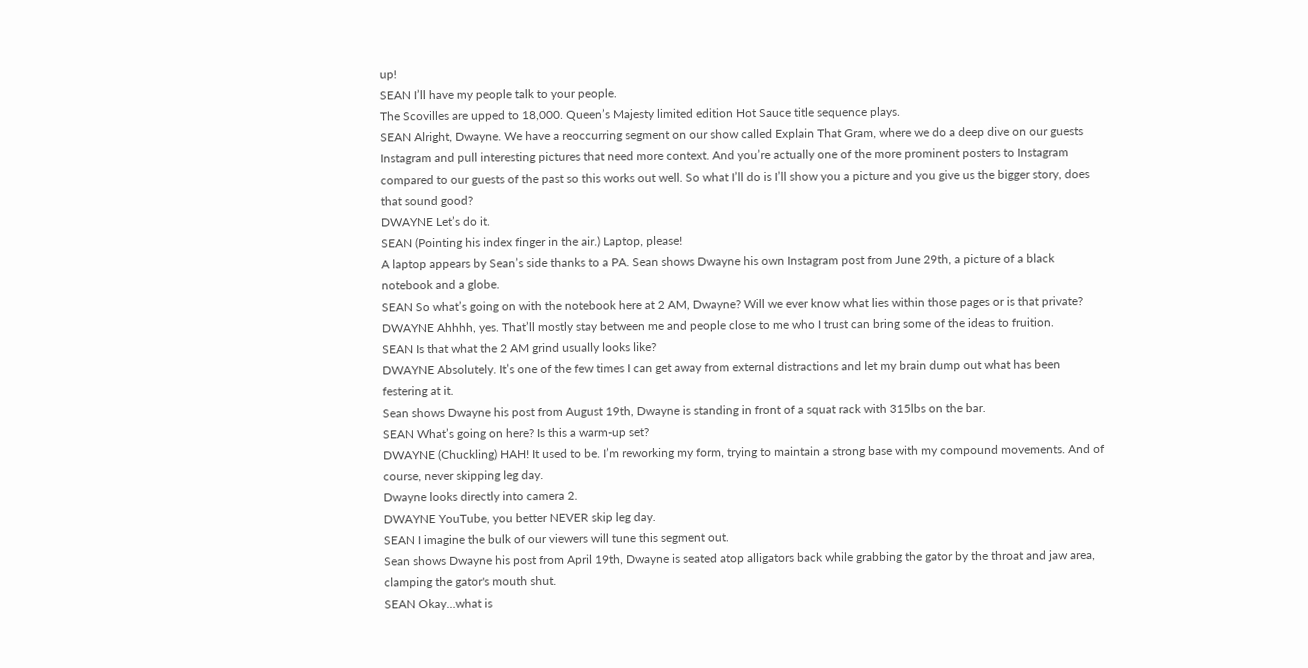up!
SEAN I’ll have my people talk to your people.
The Scovilles are upped to 18,000. Queen’s Majesty limited edition Hot Sauce title sequence plays.
SEAN Alright, Dwayne. We have a reoccurring segment on our show called Explain That Gram, where we do a deep dive on our guests Instagram and pull interesting pictures that need more context. And you’re actually one of the more prominent posters to Instagram compared to our guests of the past so this works out well. So what I’ll do is I’ll show you a picture and you give us the bigger story, does that sound good?
DWAYNE Let’s do it.
SEAN (Pointing his index finger in the air.) Laptop, please!
A laptop appears by Sean’s side thanks to a PA. Sean shows Dwayne his own Instagram post from June 29th, a picture of a black notebook and a globe.
SEAN So what’s going on with the notebook here at 2 AM, Dwayne? Will we ever know what lies within those pages or is that private?
DWAYNE Ahhhh, yes. That’ll mostly stay between me and people close to me who I trust can bring some of the ideas to fruition.
SEAN Is that what the 2 AM grind usually looks like?
DWAYNE Absolutely. It’s one of the few times I can get away from external distractions and let my brain dump out what has been festering at it.
Sean shows Dwayne his post from August 19th, Dwayne is standing in front of a squat rack with 315lbs on the bar.
SEAN What’s going on here? Is this a warm-up set?
DWAYNE (Chuckling) HAH! It used to be. I’m reworking my form, trying to maintain a strong base with my compound movements. And of course, never skipping leg day.
Dwayne looks directly into camera 2.
DWAYNE YouTube, you better NEVER skip leg day.
SEAN I imagine the bulk of our viewers will tune this segment out.
Sean shows Dwayne his post from April 19th, Dwayne is seated atop alligators back while grabbing the gator by the throat and jaw area, clamping the gator's mouth shut.
SEAN Okay…what is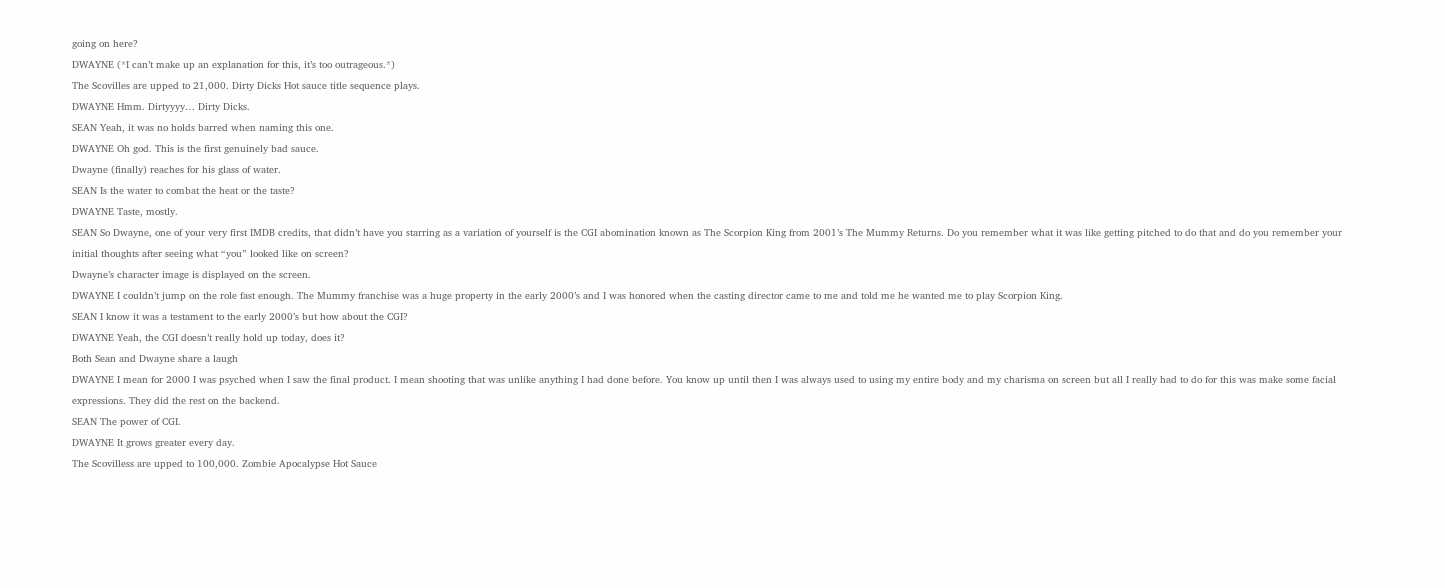going on here?
DWAYNE (*I can’t make up an explanation for this, it’s too outrageous.*)
The Scovilles are upped to 21,000. Dirty Dicks Hot sauce title sequence plays.
DWAYNE Hmm. Dirtyyyy… Dirty Dicks.
SEAN Yeah, it was no holds barred when naming this one.
DWAYNE Oh god. This is the first genuinely bad sauce.
Dwayne (finally) reaches for his glass of water.
SEAN Is the water to combat the heat or the taste?
DWAYNE Taste, mostly.
SEAN So Dwayne, one of your very first IMDB credits, that didn’t have you starring as a variation of yourself is the CGI abomination known as The Scorpion King from 2001’s The Mummy Returns. Do you remember what it was like getting pitched to do that and do you remember your initial thoughts after seeing what “you” looked like on screen?
Dwayne’s character image is displayed on the screen.
DWAYNE I couldn’t jump on the role fast enough. The Mummy franchise was a huge property in the early 2000’s and I was honored when the casting director came to me and told me he wanted me to play Scorpion King.
SEAN I know it was a testament to the early 2000’s but how about the CGI?
DWAYNE Yeah, the CGI doesn’t really hold up today, does it?
Both Sean and Dwayne share a laugh
DWAYNE I mean for 2000 I was psyched when I saw the final product. I mean shooting that was unlike anything I had done before. You know up until then I was always used to using my entire body and my charisma on screen but all I really had to do for this was make some facial expressions. They did the rest on the backend.
SEAN The power of CGI.
DWAYNE It grows greater every day.
The Scovilless are upped to 100,000. Zombie Apocalypse Hot Sauce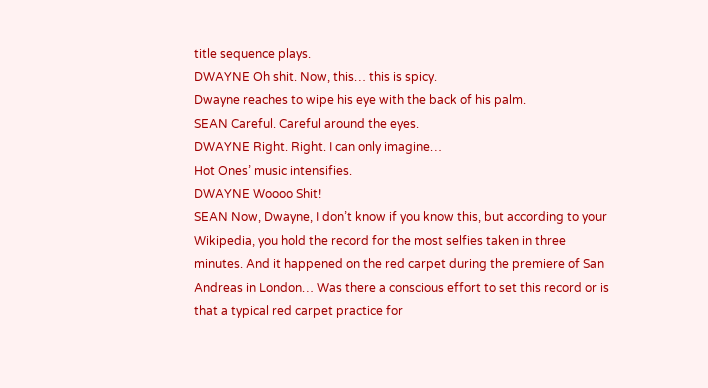title sequence plays.
DWAYNE Oh shit. Now, this… this is spicy.
Dwayne reaches to wipe his eye with the back of his palm.
SEAN Careful. Careful around the eyes.
DWAYNE Right. Right. I can only imagine…
Hot Ones’ music intensifies.
DWAYNE Woooo Shit!
SEAN Now, Dwayne, I don’t know if you know this, but according to your Wikipedia, you hold the record for the most selfies taken in three minutes. And it happened on the red carpet during the premiere of San Andreas in London… Was there a conscious effort to set this record or is that a typical red carpet practice for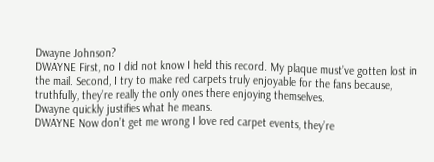Dwayne Johnson?
DWAYNE First, no I did not know I held this record. My plaque must’ve gotten lost in the mail. Second, I try to make red carpets truly enjoyable for the fans because, truthfully, they’re really the only ones there enjoying themselves.
Dwayne quickly justifies what he means.
DWAYNE Now don’t get me wrong I love red carpet events, they’re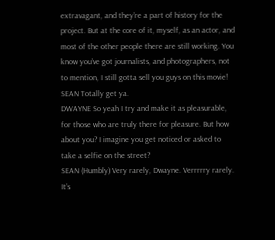extravagant, and they’re a part of history for the project. But at the core of it, myself, as an actor, and most of the other people there are still working. You know you’ve got journalists, and photographers, not to mention, I still gotta sell you guys on this movie!
SEAN Totally get ya.
DWAYNE So yeah I try and make it as pleasurable, for those who are truly there for pleasure. But how about you? I imagine you get noticed or asked to take a selfie on the street?
SEAN (Humbly) Very rarely, Dwayne. Verrrrry rarely. It’s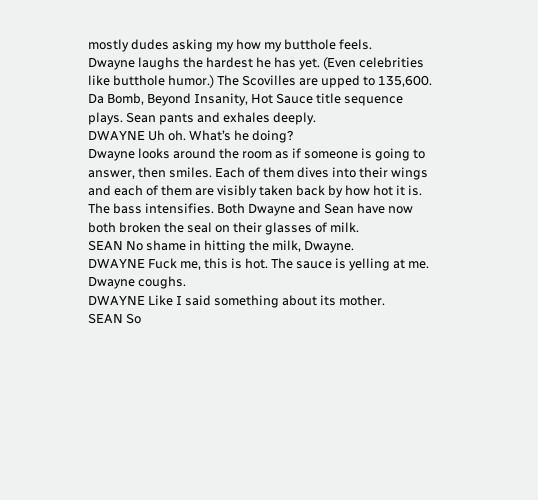mostly dudes asking my how my butthole feels.
Dwayne laughs the hardest he has yet. (Even celebrities like butthole humor.) The Scovilles are upped to 135,600. Da Bomb, Beyond Insanity, Hot Sauce title sequence plays. Sean pants and exhales deeply.
DWAYNE Uh oh. What’s he doing?
Dwayne looks around the room as if someone is going to answer, then smiles. Each of them dives into their wings and each of them are visibly taken back by how hot it is. The bass intensifies. Both Dwayne and Sean have now both broken the seal on their glasses of milk.
SEAN No shame in hitting the milk, Dwayne.
DWAYNE Fuck me, this is hot. The sauce is yelling at me.
Dwayne coughs.
DWAYNE Like I said something about its mother.
SEAN So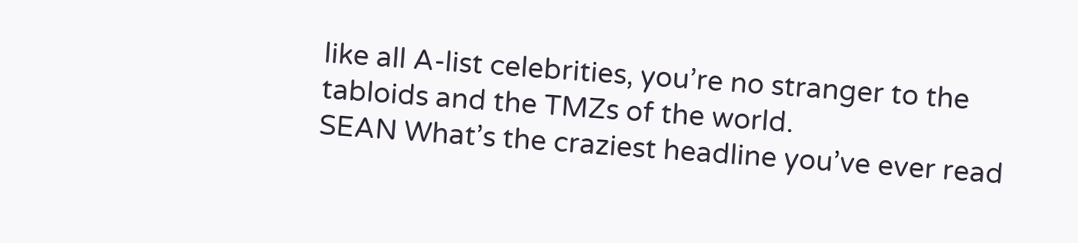like all A-list celebrities, you’re no stranger to the tabloids and the TMZs of the world.
SEAN What’s the craziest headline you’ve ever read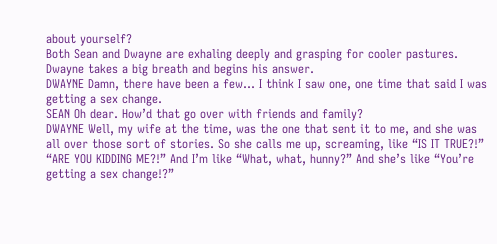about yourself?
Both Sean and Dwayne are exhaling deeply and grasping for cooler pastures. Dwayne takes a big breath and begins his answer.
DWAYNE Damn, there have been a few… I think I saw one, one time that said I was getting a sex change.
SEAN Oh dear. How’d that go over with friends and family?
DWAYNE Well, my wife at the time, was the one that sent it to me, and she was all over those sort of stories. So she calls me up, screaming, like “IS IT TRUE?!” “ARE YOU KIDDING ME?!” And I’m like “What, what, hunny?” And she’s like “You’re getting a sex change!?”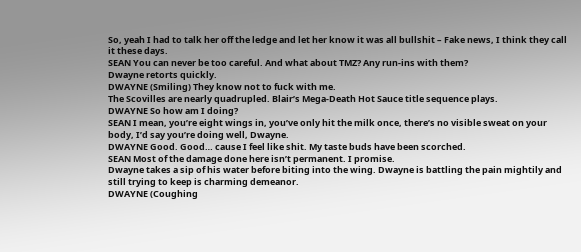So, yeah I had to talk her off the ledge and let her know it was all bullshit – Fake news, I think they call it these days.
SEAN You can never be too careful. And what about TMZ? Any run-ins with them?
Dwayne retorts quickly.
DWAYNE (Smiling) They know not to fuck with me.
The Scovilles are nearly quadrupled. Blair’s Mega-Death Hot Sauce title sequence plays.
DWAYNE So how am I doing?
SEAN I mean, you’re eight wings in, you’ve only hit the milk once, there’s no visible sweat on your body, I’d say you’re doing well, Dwayne.
DWAYNE Good. Good… cause I feel like shit. My taste buds have been scorched.
SEAN Most of the damage done here isn’t permanent. I promise.
Dwayne takes a sip of his water before biting into the wing. Dwayne is battling the pain mightily and still trying to keep is charming demeanor.
DWAYNE (Coughing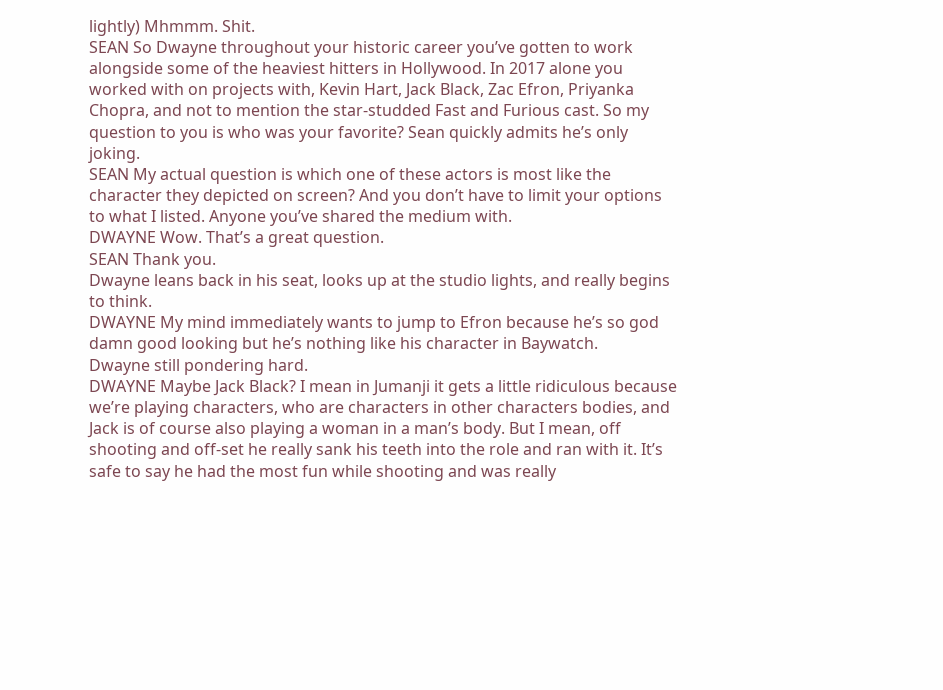lightly) Mhmmm. Shit.
SEAN So Dwayne throughout your historic career you’ve gotten to work alongside some of the heaviest hitters in Hollywood. In 2017 alone you worked with on projects with, Kevin Hart, Jack Black, Zac Efron, Priyanka Chopra, and not to mention the star-studded Fast and Furious cast. So my question to you is who was your favorite? Sean quickly admits he’s only joking.
SEAN My actual question is which one of these actors is most like the character they depicted on screen? And you don’t have to limit your options to what I listed. Anyone you’ve shared the medium with.
DWAYNE Wow. That’s a great question.
SEAN Thank you.
Dwayne leans back in his seat, looks up at the studio lights, and really begins to think.
DWAYNE My mind immediately wants to jump to Efron because he’s so god damn good looking but he’s nothing like his character in Baywatch.
Dwayne still pondering hard.
DWAYNE Maybe Jack Black? I mean in Jumanji it gets a little ridiculous because we’re playing characters, who are characters in other characters bodies, and Jack is of course also playing a woman in a man’s body. But I mean, off shooting and off-set he really sank his teeth into the role and ran with it. It’s safe to say he had the most fun while shooting and was really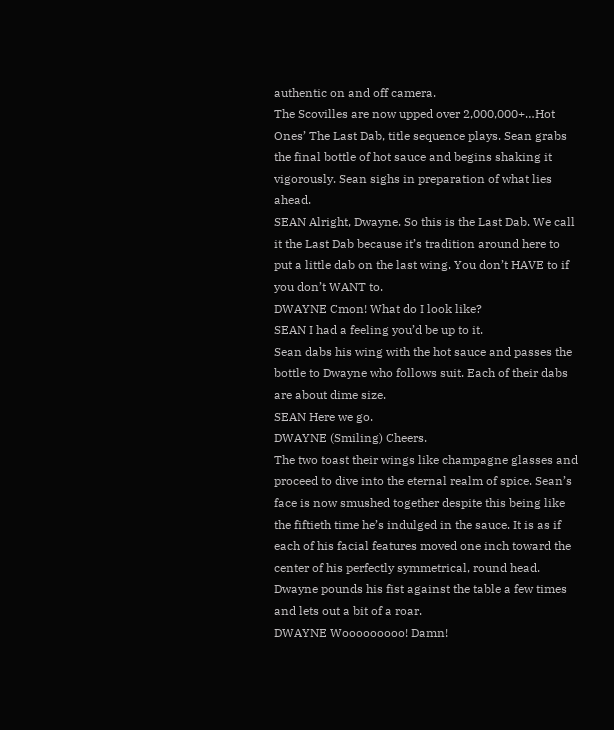authentic on and off camera.
The Scovilles are now upped over 2,000,000+…Hot Ones’ The Last Dab, title sequence plays. Sean grabs the final bottle of hot sauce and begins shaking it vigorously. Sean sighs in preparation of what lies ahead.
SEAN Alright, Dwayne. So this is the Last Dab. We call it the Last Dab because it’s tradition around here to put a little dab on the last wing. You don’t HAVE to if you don’t WANT to.
DWAYNE Cmon! What do I look like?
SEAN I had a feeling you’d be up to it.
Sean dabs his wing with the hot sauce and passes the bottle to Dwayne who follows suit. Each of their dabs are about dime size.
SEAN Here we go.
DWAYNE (Smiling) Cheers.
The two toast their wings like champagne glasses and proceed to dive into the eternal realm of spice. Sean’s face is now smushed together despite this being like the fiftieth time he’s indulged in the sauce. It is as if each of his facial features moved one inch toward the center of his perfectly symmetrical, round head. Dwayne pounds his fist against the table a few times and lets out a bit of a roar.
DWAYNE Wooooooooo! Damn!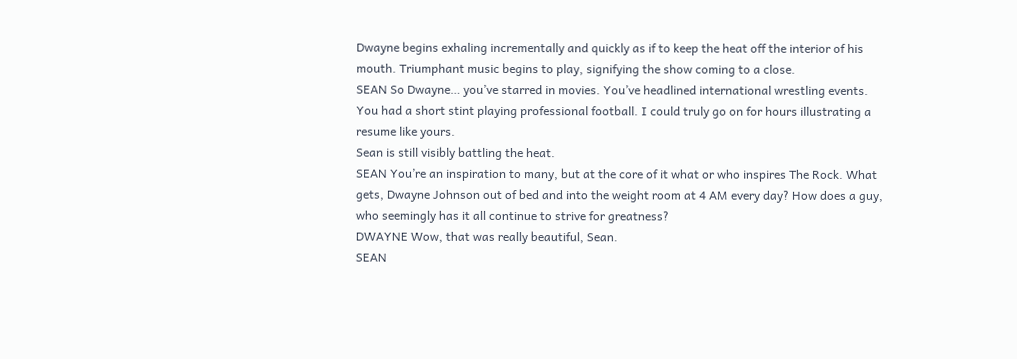Dwayne begins exhaling incrementally and quickly as if to keep the heat off the interior of his mouth. Triumphant music begins to play, signifying the show coming to a close.
SEAN So Dwayne… you’ve starred in movies. You’ve headlined international wrestling events. You had a short stint playing professional football. I could truly go on for hours illustrating a resume like yours.
Sean is still visibly battling the heat.
SEAN You’re an inspiration to many, but at the core of it what or who inspires The Rock. What gets, Dwayne Johnson out of bed and into the weight room at 4 AM every day? How does a guy, who seemingly has it all continue to strive for greatness?
DWAYNE Wow, that was really beautiful, Sean.
SEAN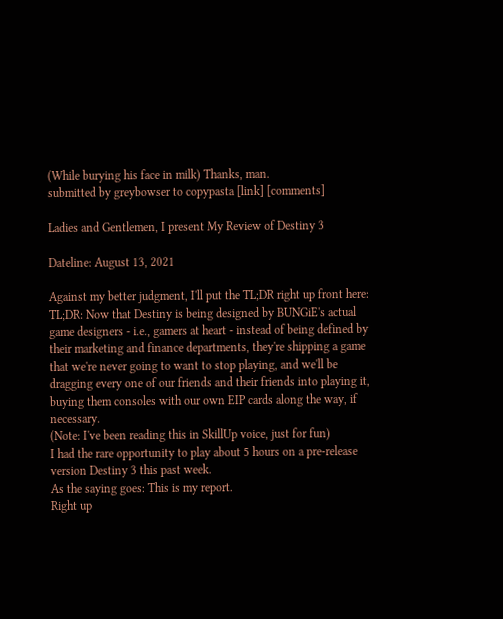(While burying his face in milk) Thanks, man.
submitted by greybowser to copypasta [link] [comments]

Ladies and Gentlemen, I present My Review of Destiny 3

Dateline: August 13, 2021

Against my better judgment, I'll put the TL;DR right up front here:
TL;DR: Now that Destiny is being designed by BUNGiE's actual game designers - i.e., gamers at heart - instead of being defined by their marketing and finance departments, they're shipping a game that we're never going to want to stop playing, and we'll be dragging every one of our friends and their friends into playing it, buying them consoles with our own EIP cards along the way, if necessary.
(Note: I've been reading this in SkillUp voice, just for fun)
I had the rare opportunity to play about 5 hours on a pre-release version Destiny 3 this past week.
As the saying goes: This is my report.
Right up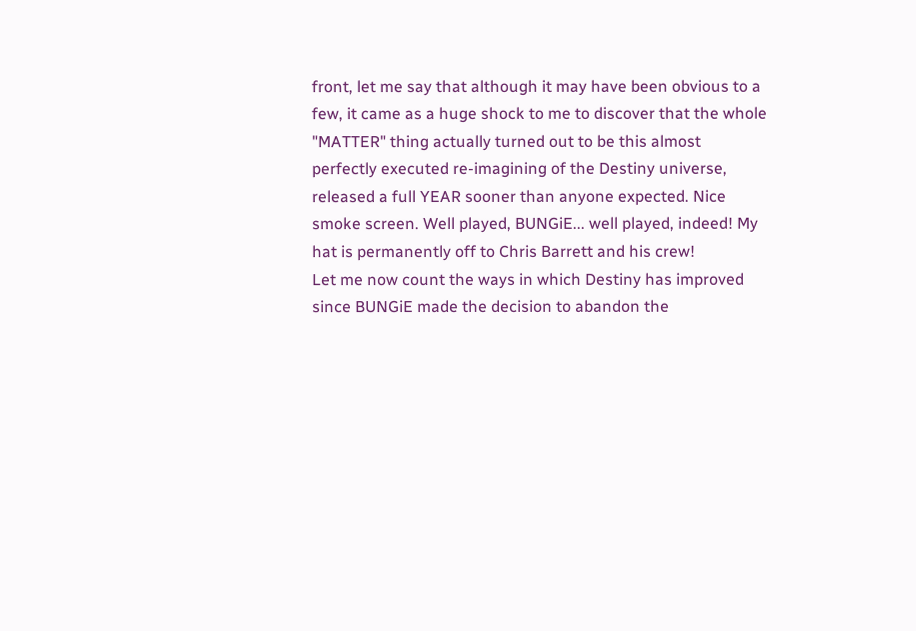front, let me say that although it may have been obvious to a few, it came as a huge shock to me to discover that the whole "MATTER" thing actually turned out to be this almost perfectly executed re-imagining of the Destiny universe, released a full YEAR sooner than anyone expected. Nice smoke screen. Well played, BUNGiE... well played, indeed! My hat is permanently off to Chris Barrett and his crew!
Let me now count the ways in which Destiny has improved since BUNGiE made the decision to abandon the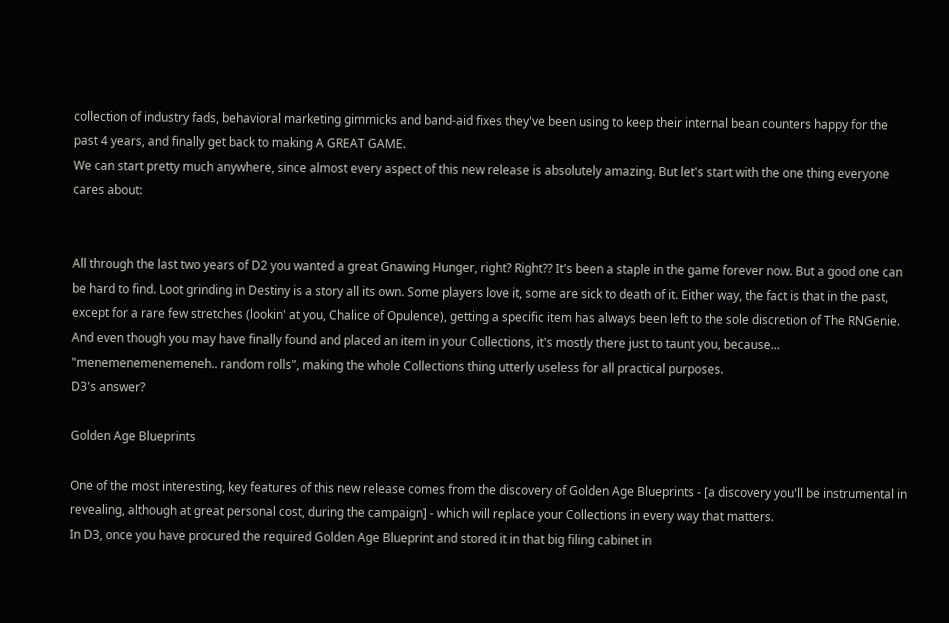collection of industry fads, behavioral marketing gimmicks and band-aid fixes they've been using to keep their internal bean counters happy for the past 4 years, and finally get back to making A GREAT GAME.
We can start pretty much anywhere, since almost every aspect of this new release is absolutely amazing. But let's start with the one thing everyone cares about:


All through the last two years of D2 you wanted a great Gnawing Hunger, right? Right?? It's been a staple in the game forever now. But a good one can be hard to find. Loot grinding in Destiny is a story all its own. Some players love it, some are sick to death of it. Either way, the fact is that in the past, except for a rare few stretches (lookin' at you, Chalice of Opulence), getting a specific item has always been left to the sole discretion of The RNGenie. And even though you may have finally found and placed an item in your Collections, it's mostly there just to taunt you, because... "menemenemenemeneh.. random rolls", making the whole Collections thing utterly useless for all practical purposes.
D3's answer?

Golden Age Blueprints

One of the most interesting, key features of this new release comes from the discovery of Golden Age Blueprints - [a discovery you'll be instrumental in revealing, although at great personal cost, during the campaign] - which will replace your Collections in every way that matters.
In D3, once you have procured the required Golden Age Blueprint and stored it in that big filing cabinet in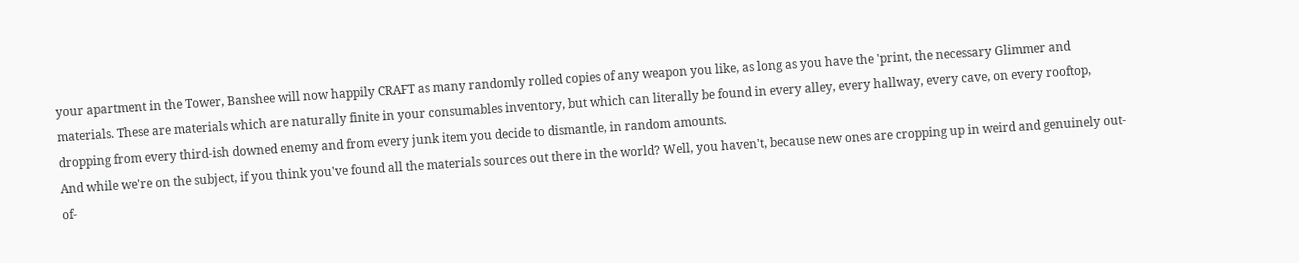your apartment in the Tower, Banshee will now happily CRAFT as many randomly rolled copies of any weapon you like, as long as you have the 'print, the necessary Glimmer and materials. These are materials which are naturally finite in your consumables inventory, but which can literally be found in every alley, every hallway, every cave, on every rooftop, dropping from every third-ish downed enemy and from every junk item you decide to dismantle, in random amounts.
And while we're on the subject, if you think you've found all the materials sources out there in the world? Well, you haven't, because new ones are cropping up in weird and genuinely out-of-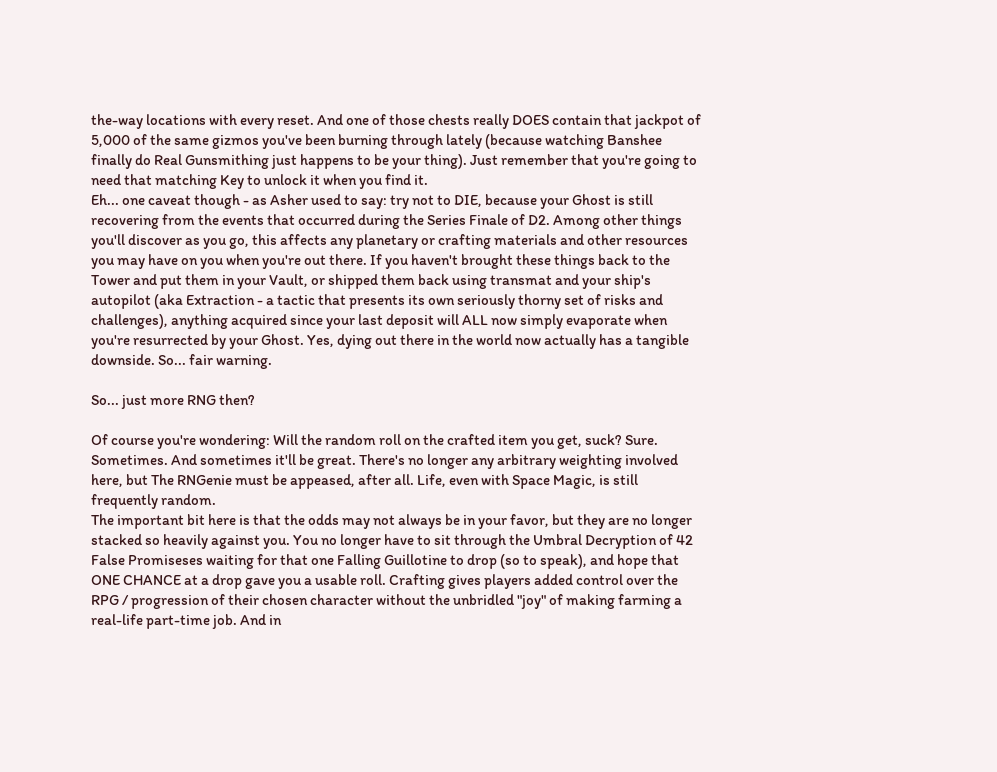the-way locations with every reset. And one of those chests really DOES contain that jackpot of 5,000 of the same gizmos you've been burning through lately (because watching Banshee finally do Real Gunsmithing just happens to be your thing). Just remember that you're going to need that matching Key to unlock it when you find it.
Eh... one caveat though - as Asher used to say: try not to DIE, because your Ghost is still recovering from the events that occurred during the Series Finale of D2. Among other things you'll discover as you go, this affects any planetary or crafting materials and other resources you may have on you when you're out there. If you haven't brought these things back to the Tower and put them in your Vault, or shipped them back using transmat and your ship's autopilot (aka Extraction - a tactic that presents its own seriously thorny set of risks and challenges), anything acquired since your last deposit will ALL now simply evaporate when you're resurrected by your Ghost. Yes, dying out there in the world now actually has a tangible downside. So... fair warning.

So... just more RNG then?

Of course you're wondering: Will the random roll on the crafted item you get, suck? Sure. Sometimes. And sometimes it'll be great. There's no longer any arbitrary weighting involved here, but The RNGenie must be appeased, after all. Life, even with Space Magic, is still frequently random.
The important bit here is that the odds may not always be in your favor, but they are no longer stacked so heavily against you. You no longer have to sit through the Umbral Decryption of 42 False Promiseses waiting for that one Falling Guillotine to drop (so to speak), and hope that ONE CHANCE at a drop gave you a usable roll. Crafting gives players added control over the RPG / progression of their chosen character without the unbridled "joy" of making farming a real-life part-time job. And in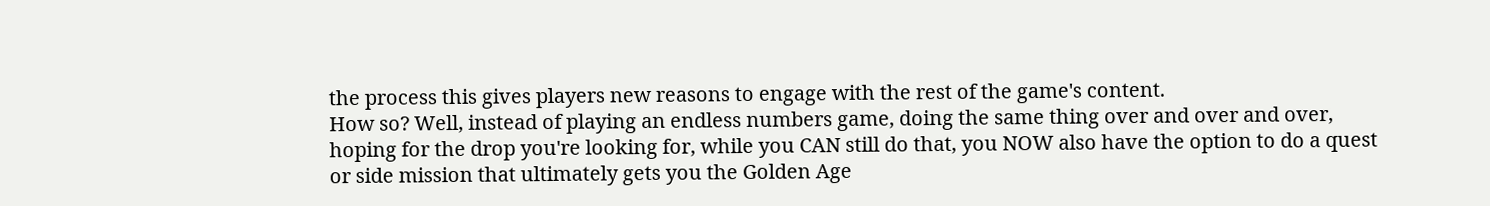the process this gives players new reasons to engage with the rest of the game's content.
How so? Well, instead of playing an endless numbers game, doing the same thing over and over and over, hoping for the drop you're looking for, while you CAN still do that, you NOW also have the option to do a quest or side mission that ultimately gets you the Golden Age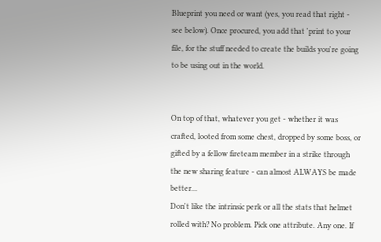Blueprint you need or want (yes, you read that right - see below). Once procured, you add that 'print to your file, for the stuff needed to create the builds you're going to be using out in the world.


On top of that, whatever you get - whether it was crafted, looted from some chest, dropped by some boss, or gifted by a fellow fireteam member in a strike through the new sharing feature - can almost ALWAYS be made better...
Don't like the intrinsic perk or all the stats that helmet rolled with? No problem. Pick one attribute. Any one. If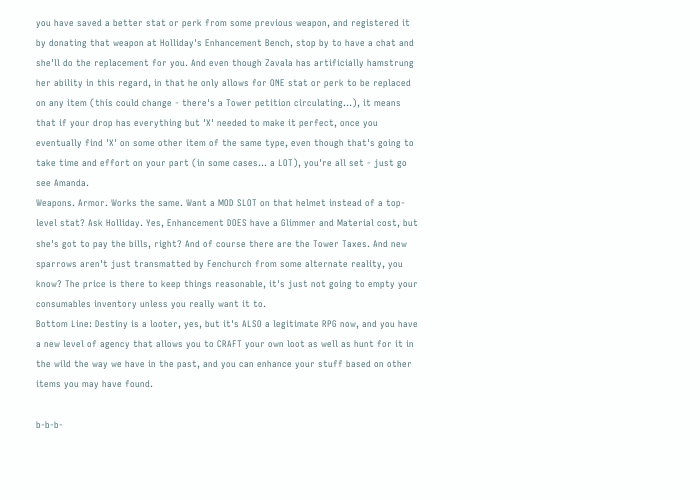you have saved a better stat or perk from some previous weapon, and registered it by donating that weapon at Holliday's Enhancement Bench, stop by to have a chat and she'll do the replacement for you. And even though Zavala has artificially hamstrung her ability in this regard, in that he only allows for ONE stat or perk to be replaced on any item (this could change - there's a Tower petition circulating...), it means that if your drop has everything but 'X' needed to make it perfect, once you eventually find 'X' on some other item of the same type, even though that's going to take time and effort on your part (in some cases... a LOT), you're all set - just go see Amanda.
Weapons. Armor. Works the same. Want a MOD SLOT on that helmet instead of a top-level stat? Ask Holliday. Yes, Enhancement DOES have a Glimmer and Material cost, but she's got to pay the bills, right? And of course there are the Tower Taxes. And new sparrows aren't just transmatted by Fenchurch from some alternate reality, you know? The price is there to keep things reasonable, it's just not going to empty your consumables inventory unless you really want it to.
Bottom Line: Destiny is a looter, yes, but it's ALSO a legitimate RPG now, and you have a new level of agency that allows you to CRAFT your own loot as well as hunt for it in the wild the way we have in the past, and you can enhance your stuff based on other items you may have found.

b-b-b-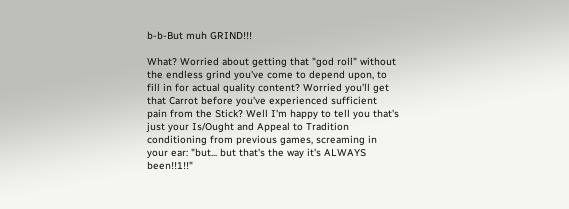b-b-But muh GRIND!!!

What? Worried about getting that "god roll" without the endless grind you've come to depend upon, to fill in for actual quality content? Worried you'll get that Carrot before you've experienced sufficient pain from the Stick? Well I'm happy to tell you that's just your Is/Ought and Appeal to Tradition conditioning from previous games, screaming in your ear: "but... but that's the way it's ALWAYS been!!1!!"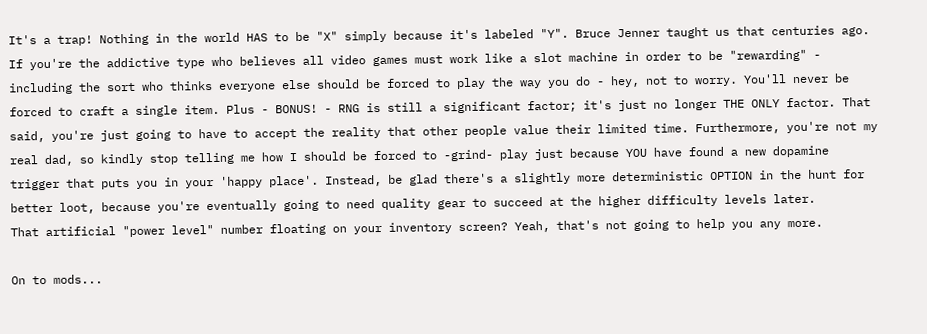It's a trap! Nothing in the world HAS to be "X" simply because it's labeled "Y". Bruce Jenner taught us that centuries ago.
If you're the addictive type who believes all video games must work like a slot machine in order to be "rewarding" - including the sort who thinks everyone else should be forced to play the way you do - hey, not to worry. You'll never be forced to craft a single item. Plus - BONUS! - RNG is still a significant factor; it's just no longer THE ONLY factor. That said, you're just going to have to accept the reality that other people value their limited time. Furthermore, you're not my real dad, so kindly stop telling me how I should be forced to -grind- play just because YOU have found a new dopamine trigger that puts you in your 'happy place'. Instead, be glad there's a slightly more deterministic OPTION in the hunt for better loot, because you're eventually going to need quality gear to succeed at the higher difficulty levels later.
That artificial "power level" number floating on your inventory screen? Yeah, that's not going to help you any more.

On to mods...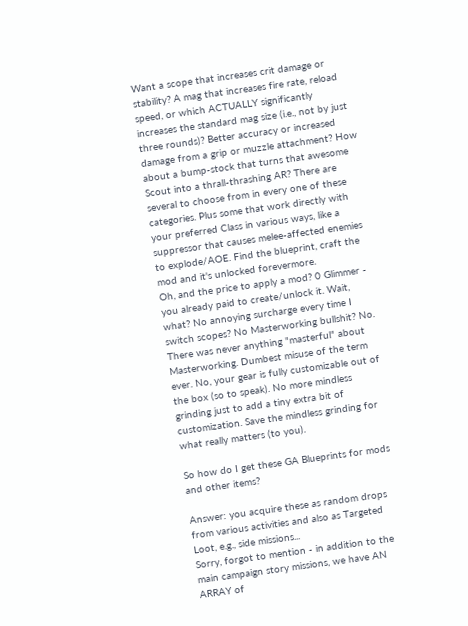Want a scope that increases crit damage or stability? A mag that increases fire rate, reload speed, or which ACTUALLY significantly increases the standard mag size (i.e., not by just three rounds)? Better accuracy or increased damage from a grip or muzzle attachment? How about a bump-stock that turns that awesome Scout into a thrall-thrashing AR? There are several to choose from in every one of these categories. Plus some that work directly with your preferred Class in various ways, like a suppressor that causes melee-affected enemies to explode/AOE. Find the blueprint, craft the mod and it's unlocked forevermore.
Oh, and the price to apply a mod? 0 Glimmer - you already paid to create/unlock it. Wait, what? No annoying surcharge every time I switch scopes? No Masterworking bullshit? No. There was never anything "masterful" about Masterworking. Dumbest misuse of the term ever. No, your gear is fully customizable out of the box (so to speak). No more mindless grinding just to add a tiny extra bit of customization. Save the mindless grinding for what really matters (to you).

So how do I get these GA Blueprints for mods and other items?

Answer: you acquire these as random drops from various activities and also as Targeted Loot, e.g., side missions...
Sorry, forgot to mention - in addition to the main campaign story missions, we have AN ARRAY of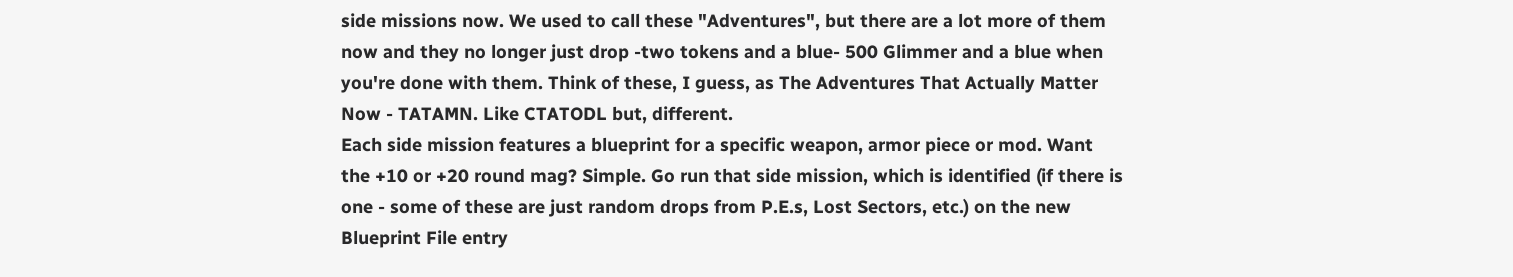side missions now. We used to call these "Adventures", but there are a lot more of them now and they no longer just drop -two tokens and a blue- 500 Glimmer and a blue when you're done with them. Think of these, I guess, as The Adventures That Actually Matter Now - TATAMN. Like CTATODL but, different.
Each side mission features a blueprint for a specific weapon, armor piece or mod. Want the +10 or +20 round mag? Simple. Go run that side mission, which is identified (if there is one - some of these are just random drops from P.E.s, Lost Sectors, etc.) on the new Blueprint File entry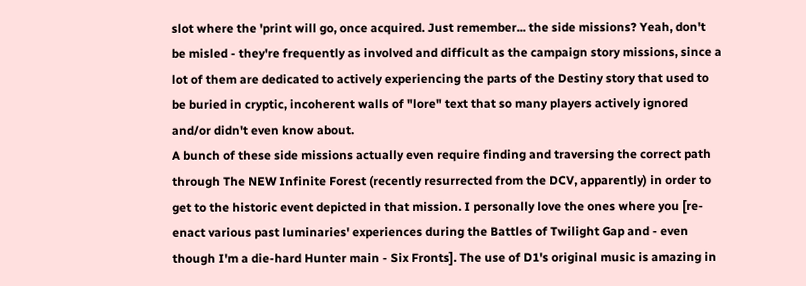slot where the 'print will go, once acquired. Just remember... the side missions? Yeah, don't be misled - they're frequently as involved and difficult as the campaign story missions, since a lot of them are dedicated to actively experiencing the parts of the Destiny story that used to be buried in cryptic, incoherent walls of "lore" text that so many players actively ignored and/or didn't even know about.
A bunch of these side missions actually even require finding and traversing the correct path through The NEW Infinite Forest (recently resurrected from the DCV, apparently) in order to get to the historic event depicted in that mission. I personally love the ones where you [re-enact various past luminaries' experiences during the Battles of Twilight Gap and - even though I'm a die-hard Hunter main - Six Fronts]. The use of D1's original music is amazing in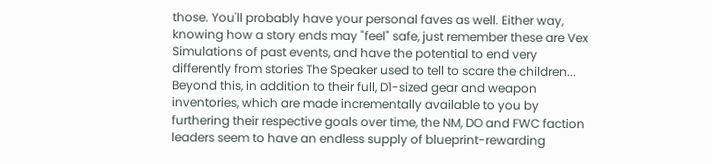those. You'll probably have your personal faves as well. Either way, knowing how a story ends may "feel" safe, just remember these are Vex Simulations of past events, and have the potential to end very differently from stories The Speaker used to tell to scare the children...
Beyond this, in addition to their full, D1-sized gear and weapon inventories, which are made incrementally available to you by furthering their respective goals over time, the NM, DO and FWC faction leaders seem to have an endless supply of blueprint-rewarding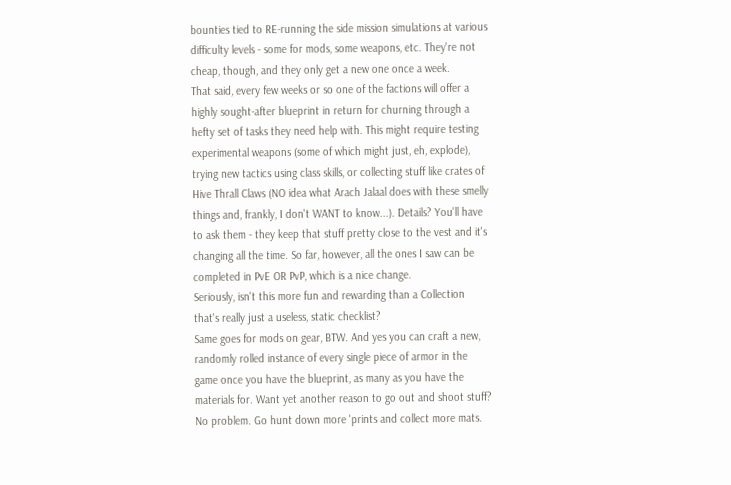bounties tied to RE-running the side mission simulations at various difficulty levels - some for mods, some weapons, etc. They're not cheap, though, and they only get a new one once a week.
That said, every few weeks or so one of the factions will offer a highly sought-after blueprint in return for churning through a hefty set of tasks they need help with. This might require testing experimental weapons (some of which might just, eh, explode), trying new tactics using class skills, or collecting stuff like crates of Hive Thrall Claws (NO idea what Arach Jalaal does with these smelly things and, frankly, I don't WANT to know...). Details? You'll have to ask them - they keep that stuff pretty close to the vest and it's changing all the time. So far, however, all the ones I saw can be completed in PvE OR PvP, which is a nice change.
Seriously, isn't this more fun and rewarding than a Collection that's really just a useless, static checklist?
Same goes for mods on gear, BTW. And yes you can craft a new, randomly rolled instance of every single piece of armor in the game once you have the blueprint, as many as you have the materials for. Want yet another reason to go out and shoot stuff? No problem. Go hunt down more 'prints and collect more mats.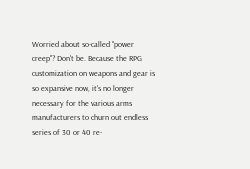Worried about so-called "power creep"? Don't be. Because the RPG customization on weapons and gear is so expansive now, it's no longer necessary for the various arms manufacturers to churn out endless series of 30 or 40 re-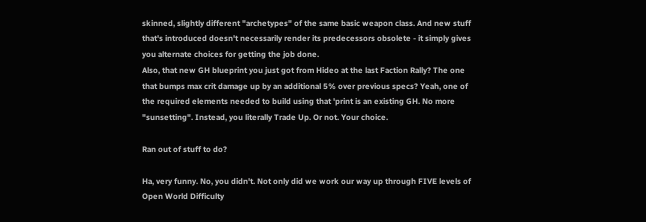skinned, slightly different "archetypes" of the same basic weapon class. And new stuff that's introduced doesn't necessarily render its predecessors obsolete - it simply gives you alternate choices for getting the job done.
Also, that new GH blueprint you just got from Hideo at the last Faction Rally? The one that bumps max crit damage up by an additional 5% over previous specs? Yeah, one of the required elements needed to build using that 'print is an existing GH. No more "sunsetting". Instead, you literally Trade Up. Or not. Your choice.

Ran out of stuff to do?

Ha, very funny. No, you didn't. Not only did we work our way up through FIVE levels of Open World Difficulty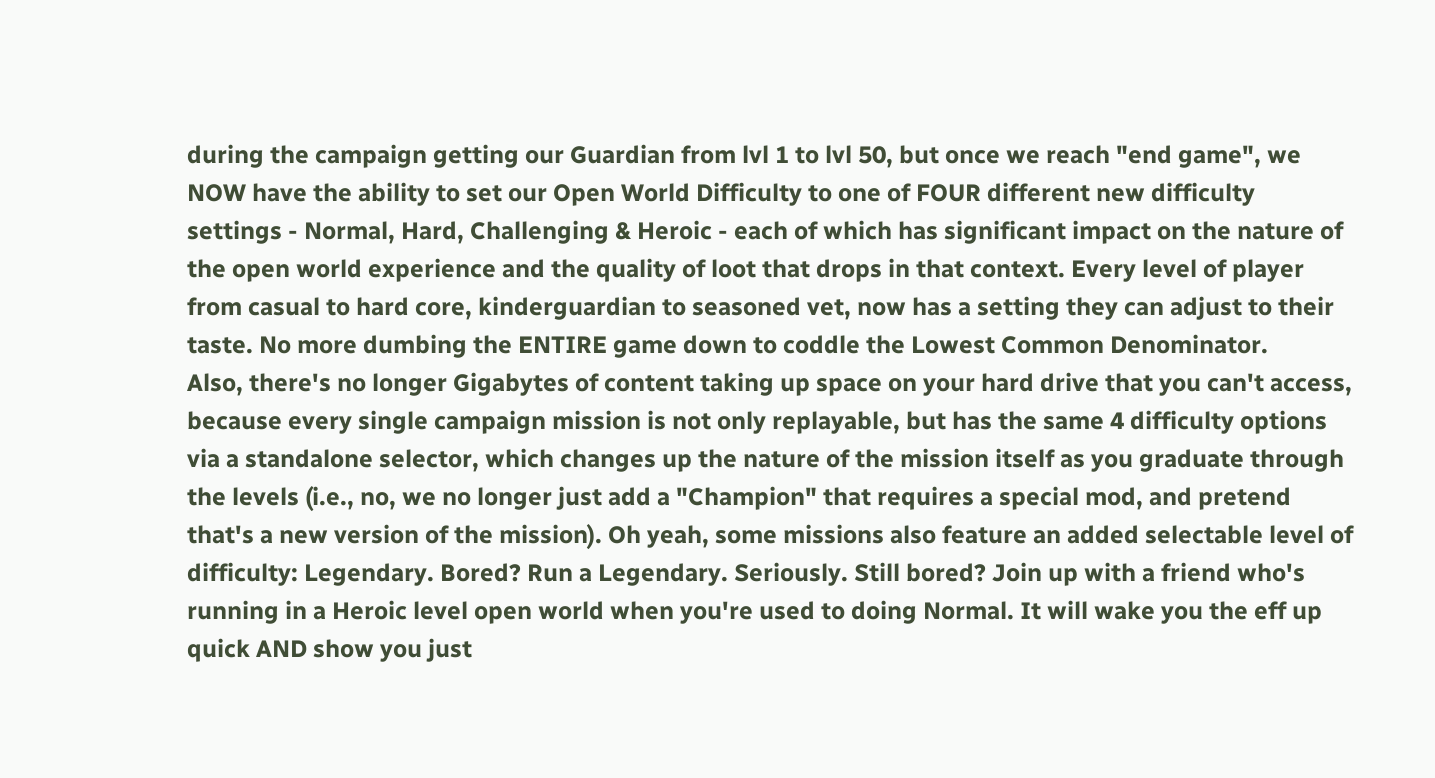during the campaign getting our Guardian from lvl 1 to lvl 50, but once we reach "end game", we NOW have the ability to set our Open World Difficulty to one of FOUR different new difficulty settings - Normal, Hard, Challenging & Heroic - each of which has significant impact on the nature of the open world experience and the quality of loot that drops in that context. Every level of player from casual to hard core, kinderguardian to seasoned vet, now has a setting they can adjust to their taste. No more dumbing the ENTIRE game down to coddle the Lowest Common Denominator.
Also, there's no longer Gigabytes of content taking up space on your hard drive that you can't access, because every single campaign mission is not only replayable, but has the same 4 difficulty options via a standalone selector, which changes up the nature of the mission itself as you graduate through the levels (i.e., no, we no longer just add a "Champion" that requires a special mod, and pretend that's a new version of the mission). Oh yeah, some missions also feature an added selectable level of difficulty: Legendary. Bored? Run a Legendary. Seriously. Still bored? Join up with a friend who's running in a Heroic level open world when you're used to doing Normal. It will wake you the eff up quick AND show you just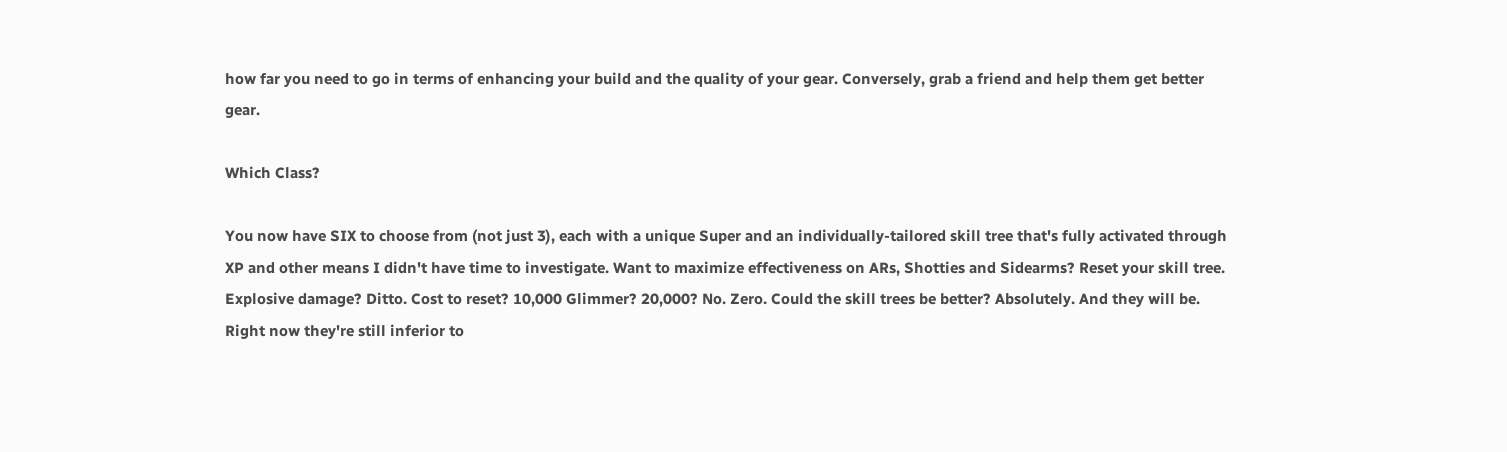how far you need to go in terms of enhancing your build and the quality of your gear. Conversely, grab a friend and help them get better gear.

Which Class?

You now have SIX to choose from (not just 3), each with a unique Super and an individually-tailored skill tree that's fully activated through XP and other means I didn't have time to investigate. Want to maximize effectiveness on ARs, Shotties and Sidearms? Reset your skill tree. Explosive damage? Ditto. Cost to reset? 10,000 Glimmer? 20,000? No. Zero. Could the skill trees be better? Absolutely. And they will be. Right now they're still inferior to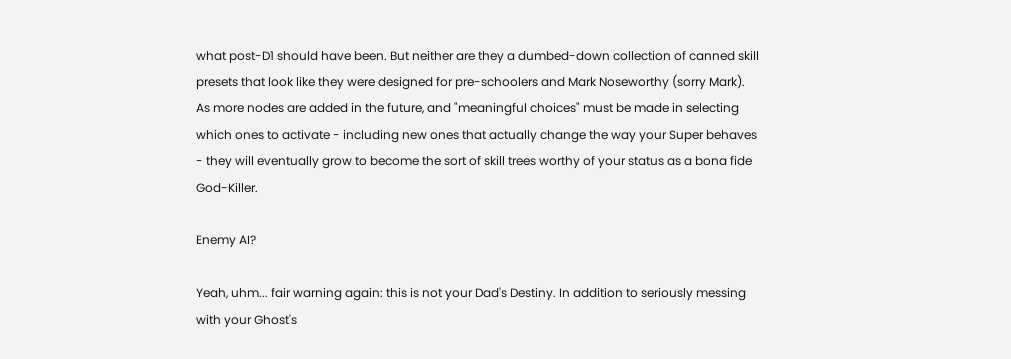what post-D1 should have been. But neither are they a dumbed-down collection of canned skill presets that look like they were designed for pre-schoolers and Mark Noseworthy (sorry Mark). As more nodes are added in the future, and "meaningful choices" must be made in selecting which ones to activate - including new ones that actually change the way your Super behaves - they will eventually grow to become the sort of skill trees worthy of your status as a bona fide God-Killer.

Enemy AI?

Yeah, uhm... fair warning again: this is not your Dad's Destiny. In addition to seriously messing with your Ghost's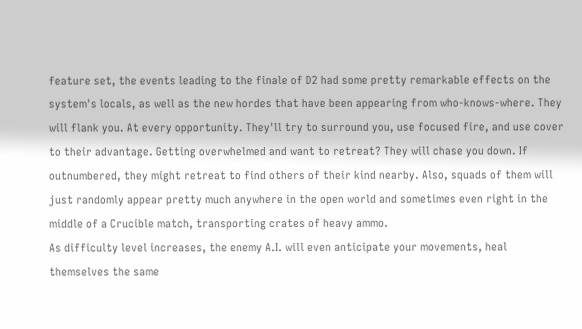feature set, the events leading to the finale of D2 had some pretty remarkable effects on the system's locals, as well as the new hordes that have been appearing from who-knows-where. They will flank you. At every opportunity. They'll try to surround you, use focused fire, and use cover to their advantage. Getting overwhelmed and want to retreat? They will chase you down. If outnumbered, they might retreat to find others of their kind nearby. Also, squads of them will just randomly appear pretty much anywhere in the open world and sometimes even right in the middle of a Crucible match, transporting crates of heavy ammo.
As difficulty level increases, the enemy A.I. will even anticipate your movements, heal themselves the same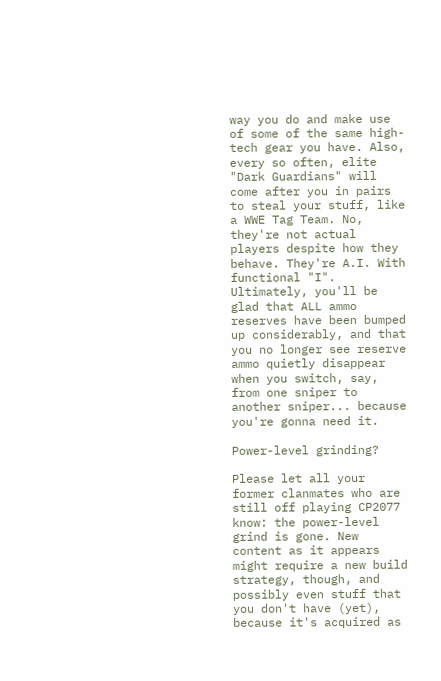way you do and make use of some of the same high-tech gear you have. Also, every so often, elite "Dark Guardians" will come after you in pairs to steal your stuff, like a WWE Tag Team. No, they're not actual players despite how they behave. They're A.I. With functional "I".
Ultimately, you'll be glad that ALL ammo reserves have been bumped up considerably, and that you no longer see reserve ammo quietly disappear when you switch, say, from one sniper to another sniper... because you're gonna need it.

Power-level grinding?

Please let all your former clanmates who are still off playing CP2077 know: the power-level grind is gone. New content as it appears might require a new build strategy, though, and possibly even stuff that you don't have (yet), because it's acquired as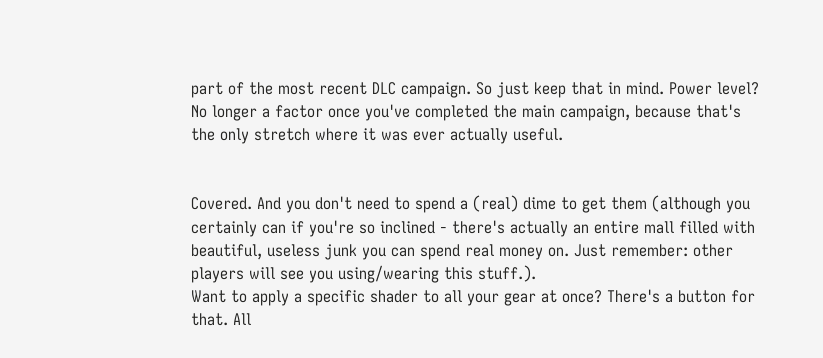part of the most recent DLC campaign. So just keep that in mind. Power level? No longer a factor once you've completed the main campaign, because that's the only stretch where it was ever actually useful.


Covered. And you don't need to spend a (real) dime to get them (although you certainly can if you're so inclined - there's actually an entire mall filled with beautiful, useless junk you can spend real money on. Just remember: other players will see you using/wearing this stuff.).
Want to apply a specific shader to all your gear at once? There's a button for that. All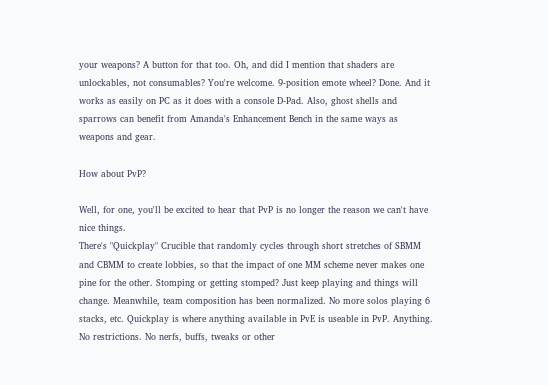your weapons? A button for that too. Oh, and did I mention that shaders are unlockables, not consumables? You're welcome. 9-position emote wheel? Done. And it works as easily on PC as it does with a console D-Pad. Also, ghost shells and sparrows can benefit from Amanda's Enhancement Bench in the same ways as weapons and gear.

How about PvP?

Well, for one, you'll be excited to hear that PvP is no longer the reason we can't have nice things.
There's "Quickplay" Crucible that randomly cycles through short stretches of SBMM and CBMM to create lobbies, so that the impact of one MM scheme never makes one pine for the other. Stomping or getting stomped? Just keep playing and things will change. Meanwhile, team composition has been normalized. No more solos playing 6 stacks, etc. Quickplay is where anything available in PvE is useable in PvP. Anything. No restrictions. No nerfs, buffs, tweaks or other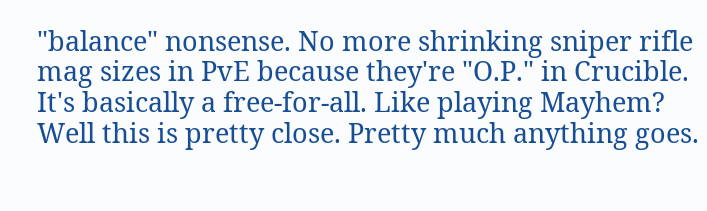"balance" nonsense. No more shrinking sniper rifle mag sizes in PvE because they're "O.P." in Crucible. It's basically a free-for-all. Like playing Mayhem? Well this is pretty close. Pretty much anything goes.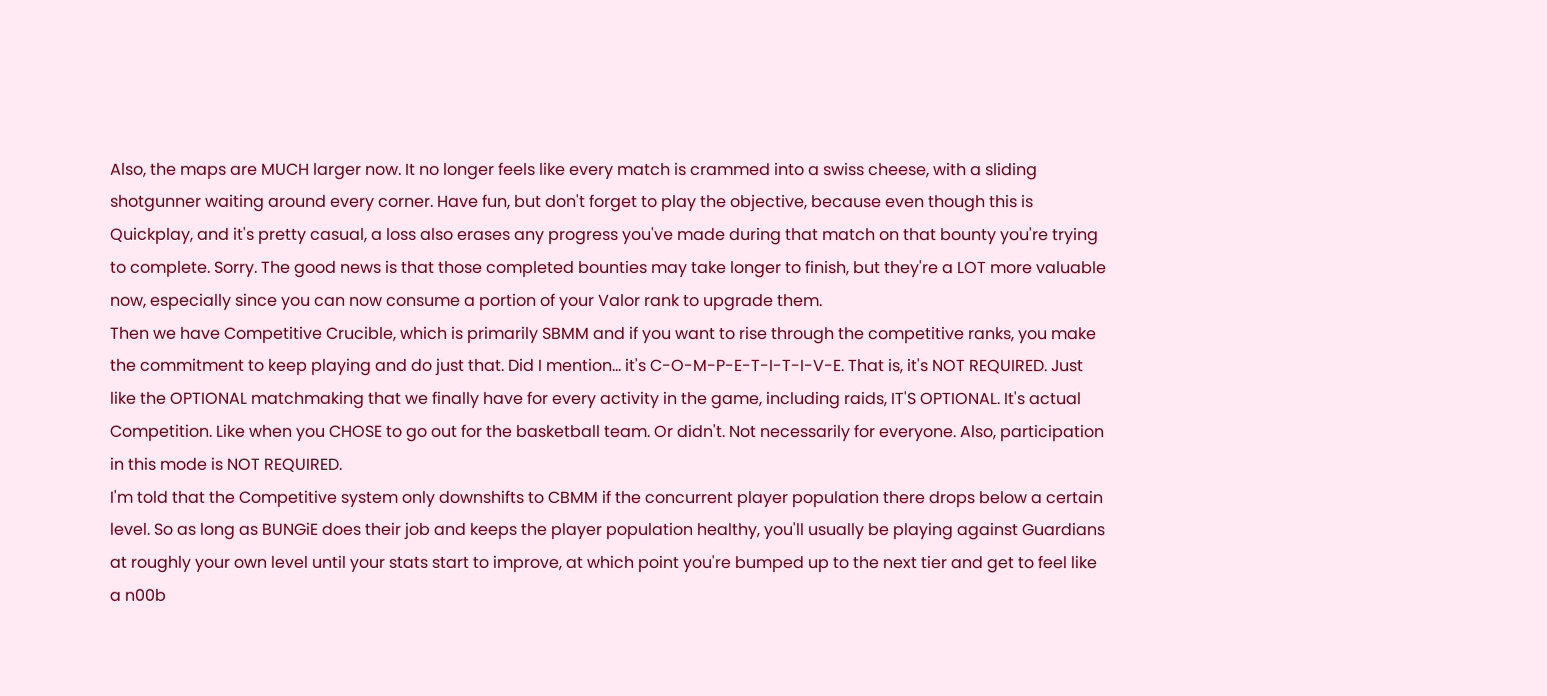Also, the maps are MUCH larger now. It no longer feels like every match is crammed into a swiss cheese, with a sliding shotgunner waiting around every corner. Have fun, but don't forget to play the objective, because even though this is Quickplay, and it's pretty casual, a loss also erases any progress you've made during that match on that bounty you're trying to complete. Sorry. The good news is that those completed bounties may take longer to finish, but they're a LOT more valuable now, especially since you can now consume a portion of your Valor rank to upgrade them.
Then we have Competitive Crucible, which is primarily SBMM and if you want to rise through the competitive ranks, you make the commitment to keep playing and do just that. Did I mention... it's C-O-M-P-E-T-I-T-I-V-E. That is, it's NOT REQUIRED. Just like the OPTIONAL matchmaking that we finally have for every activity in the game, including raids, IT'S OPTIONAL. It's actual Competition. Like when you CHOSE to go out for the basketball team. Or didn't. Not necessarily for everyone. Also, participation in this mode is NOT REQUIRED.
I'm told that the Competitive system only downshifts to CBMM if the concurrent player population there drops below a certain level. So as long as BUNGiE does their job and keeps the player population healthy, you'll usually be playing against Guardians at roughly your own level until your stats start to improve, at which point you're bumped up to the next tier and get to feel like a n00b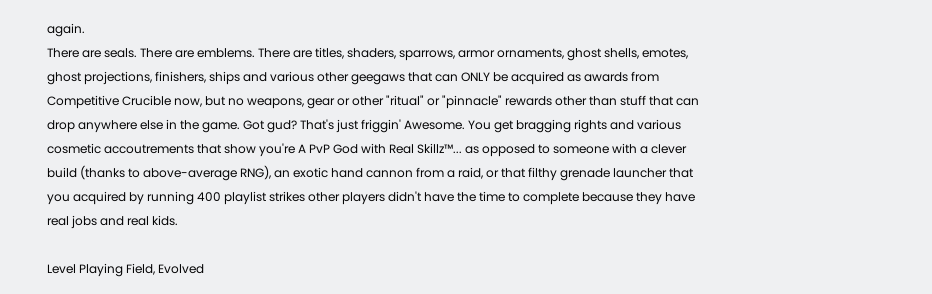again.
There are seals. There are emblems. There are titles, shaders, sparrows, armor ornaments, ghost shells, emotes, ghost projections, finishers, ships and various other geegaws that can ONLY be acquired as awards from Competitive Crucible now, but no weapons, gear or other "ritual" or "pinnacle" rewards other than stuff that can drop anywhere else in the game. Got gud? That's just friggin' Awesome. You get bragging rights and various cosmetic accoutrements that show you're A PvP God with Real Skillz™... as opposed to someone with a clever build (thanks to above-average RNG), an exotic hand cannon from a raid, or that filthy grenade launcher that you acquired by running 400 playlist strikes other players didn't have the time to complete because they have real jobs and real kids.

Level Playing Field, Evolved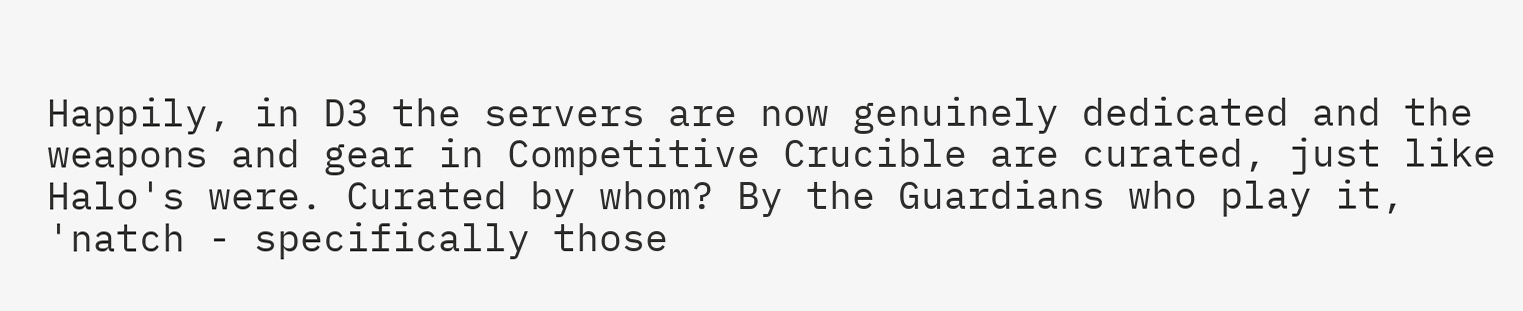Happily, in D3 the servers are now genuinely dedicated and the weapons and gear in Competitive Crucible are curated, just like Halo's were. Curated by whom? By the Guardians who play it, 'natch - specifically those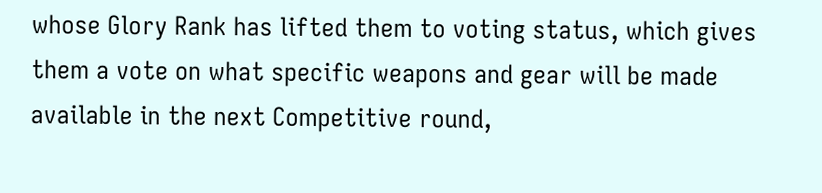whose Glory Rank has lifted them to voting status, which gives them a vote on what specific weapons and gear will be made available in the next Competitive round,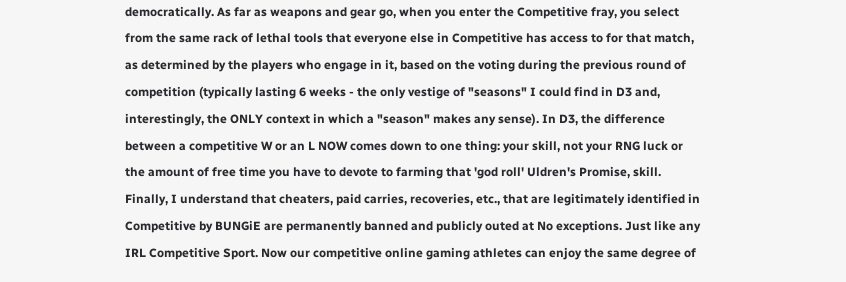democratically. As far as weapons and gear go, when you enter the Competitive fray, you select from the same rack of lethal tools that everyone else in Competitive has access to for that match, as determined by the players who engage in it, based on the voting during the previous round of competition (typically lasting 6 weeks - the only vestige of "seasons" I could find in D3 and, interestingly, the ONLY context in which a "season" makes any sense). In D3, the difference between a competitive W or an L NOW comes down to one thing: your skill, not your RNG luck or the amount of free time you have to devote to farming that 'god roll' Uldren's Promise, skill.
Finally, I understand that cheaters, paid carries, recoveries, etc., that are legitimately identified in Competitive by BUNGiE are permanently banned and publicly outed at No exceptions. Just like any IRL Competitive Sport. Now our competitive online gaming athletes can enjoy the same degree of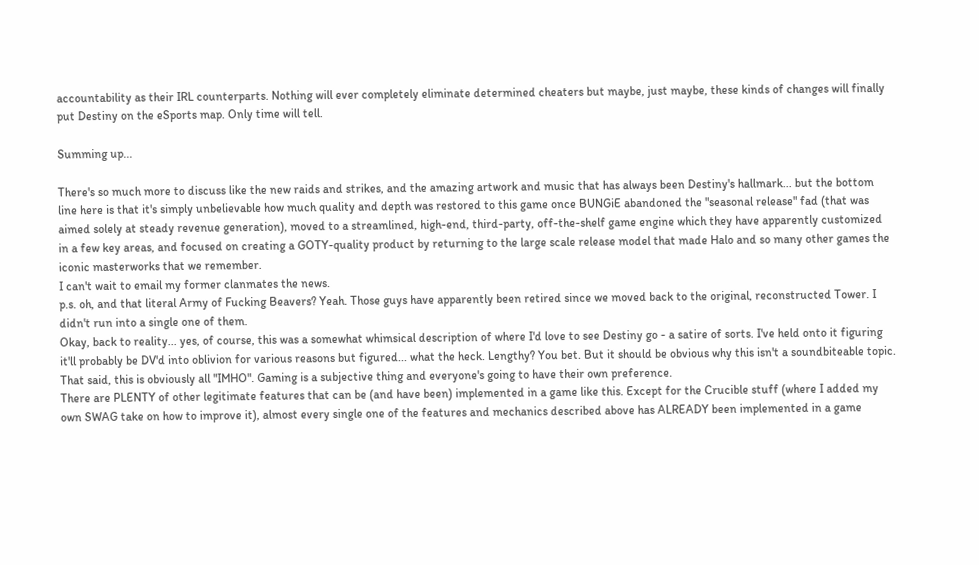accountability as their IRL counterparts. Nothing will ever completely eliminate determined cheaters but maybe, just maybe, these kinds of changes will finally put Destiny on the eSports map. Only time will tell.

Summing up...

There's so much more to discuss like the new raids and strikes, and the amazing artwork and music that has always been Destiny's hallmark... but the bottom line here is that it's simply unbelievable how much quality and depth was restored to this game once BUNGiE abandoned the "seasonal release" fad (that was aimed solely at steady revenue generation), moved to a streamlined, high-end, third-party, off-the-shelf game engine which they have apparently customized in a few key areas, and focused on creating a GOTY-quality product by returning to the large scale release model that made Halo and so many other games the iconic masterworks that we remember.
I can't wait to email my former clanmates the news.
p.s. oh, and that literal Army of Fucking Beavers? Yeah. Those guys have apparently been retired since we moved back to the original, reconstructed Tower. I didn't run into a single one of them.
Okay, back to reality... yes, of course, this was a somewhat whimsical description of where I'd love to see Destiny go - a satire of sorts. I've held onto it figuring it'll probably be DV'd into oblivion for various reasons but figured... what the heck. Lengthy? You bet. But it should be obvious why this isn't a soundbiteable topic. That said, this is obviously all "IMHO". Gaming is a subjective thing and everyone's going to have their own preference.
There are PLENTY of other legitimate features that can be (and have been) implemented in a game like this. Except for the Crucible stuff (where I added my own SWAG take on how to improve it), almost every single one of the features and mechanics described above has ALREADY been implemented in a game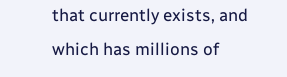that currently exists, and which has millions of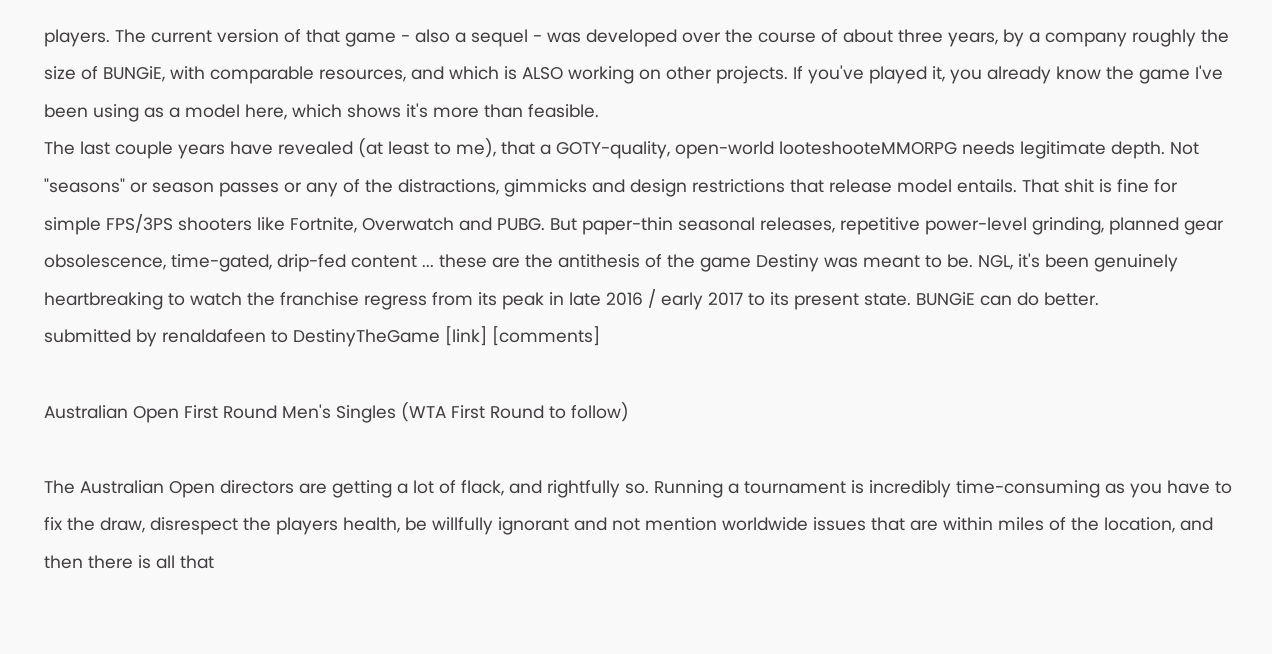players. The current version of that game - also a sequel - was developed over the course of about three years, by a company roughly the size of BUNGiE, with comparable resources, and which is ALSO working on other projects. If you've played it, you already know the game I've been using as a model here, which shows it's more than feasible.
The last couple years have revealed (at least to me), that a GOTY-quality, open-world looteshooteMMORPG needs legitimate depth. Not "seasons" or season passes or any of the distractions, gimmicks and design restrictions that release model entails. That shit is fine for simple FPS/3PS shooters like Fortnite, Overwatch and PUBG. But paper-thin seasonal releases, repetitive power-level grinding, planned gear obsolescence, time-gated, drip-fed content ... these are the antithesis of the game Destiny was meant to be. NGL, it's been genuinely heartbreaking to watch the franchise regress from its peak in late 2016 / early 2017 to its present state. BUNGiE can do better.
submitted by renaldafeen to DestinyTheGame [link] [comments]

Australian Open First Round Men's Singles (WTA First Round to follow)

The Australian Open directors are getting a lot of flack, and rightfully so. Running a tournament is incredibly time-consuming as you have to fix the draw, disrespect the players health, be willfully ignorant and not mention worldwide issues that are within miles of the location, and then there is all that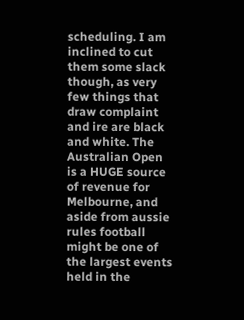scheduling. I am inclined to cut them some slack though, as very few things that draw complaint and ire are black and white. The Australian Open is a HUGE source of revenue for Melbourne, and aside from aussie rules football might be one of the largest events held in the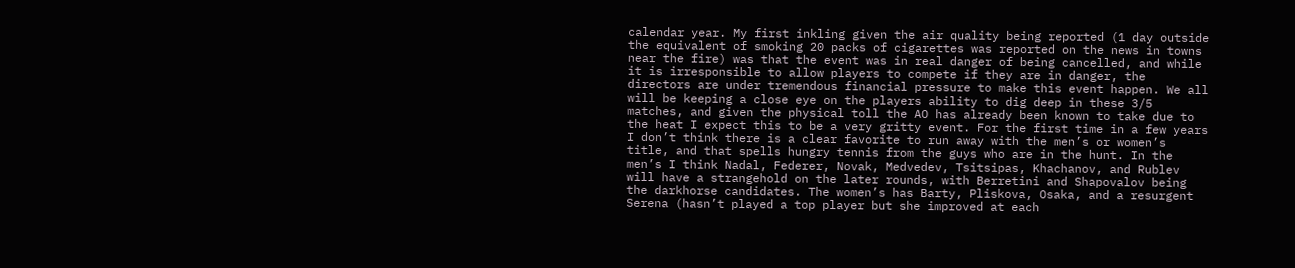calendar year. My first inkling given the air quality being reported (1 day outside the equivalent of smoking 20 packs of cigarettes was reported on the news in towns near the fire) was that the event was in real danger of being cancelled, and while it is irresponsible to allow players to compete if they are in danger, the directors are under tremendous financial pressure to make this event happen. We all will be keeping a close eye on the players ability to dig deep in these 3/5 matches, and given the physical toll the AO has already been known to take due to the heat I expect this to be a very gritty event. For the first time in a few years I don’t think there is a clear favorite to run away with the men’s or women’s title, and that spells hungry tennis from the guys who are in the hunt. In the men’s I think Nadal, Federer, Novak, Medvedev, Tsitsipas, Khachanov, and Rublev will have a strangehold on the later rounds, with Berretini and Shapovalov being the darkhorse candidates. The women’s has Barty, Pliskova, Osaka, and a resurgent Serena (hasn’t played a top player but she improved at each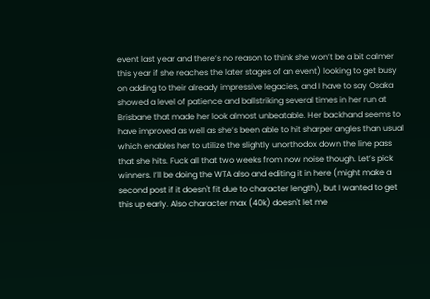event last year and there’s no reason to think she won’t be a bit calmer this year if she reaches the later stages of an event) looking to get busy on adding to their already impressive legacies, and I have to say Osaka showed a level of patience and ballstriking several times in her run at Brisbane that made her look almost unbeatable. Her backhand seems to have improved as well as she’s been able to hit sharper angles than usual which enables her to utilize the slightly unorthodox down the line pass that she hits. Fuck all that two weeks from now noise though. Let’s pick winners. I’ll be doing the WTA also and editing it in here (might make a second post if it doesn't fit due to character length), but I wanted to get this up early. Also character max (40k) doesn't let me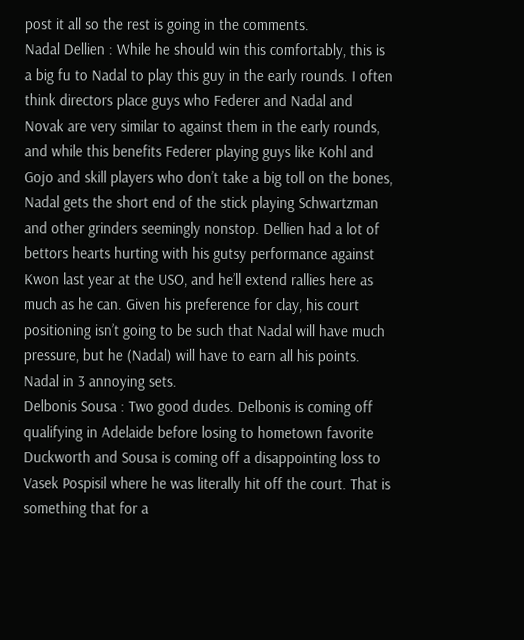post it all so the rest is going in the comments.
Nadal Dellien : While he should win this comfortably, this is a big fu to Nadal to play this guy in the early rounds. I often think directors place guys who Federer and Nadal and Novak are very similar to against them in the early rounds, and while this benefits Federer playing guys like Kohl and Gojo and skill players who don’t take a big toll on the bones, Nadal gets the short end of the stick playing Schwartzman and other grinders seemingly nonstop. Dellien had a lot of bettors hearts hurting with his gutsy performance against Kwon last year at the USO, and he’ll extend rallies here as much as he can. Given his preference for clay, his court positioning isn’t going to be such that Nadal will have much pressure, but he (Nadal) will have to earn all his points. Nadal in 3 annoying sets.
Delbonis Sousa : Two good dudes. Delbonis is coming off qualifying in Adelaide before losing to hometown favorite Duckworth and Sousa is coming off a disappointing loss to Vasek Pospisil where he was literally hit off the court. That is something that for a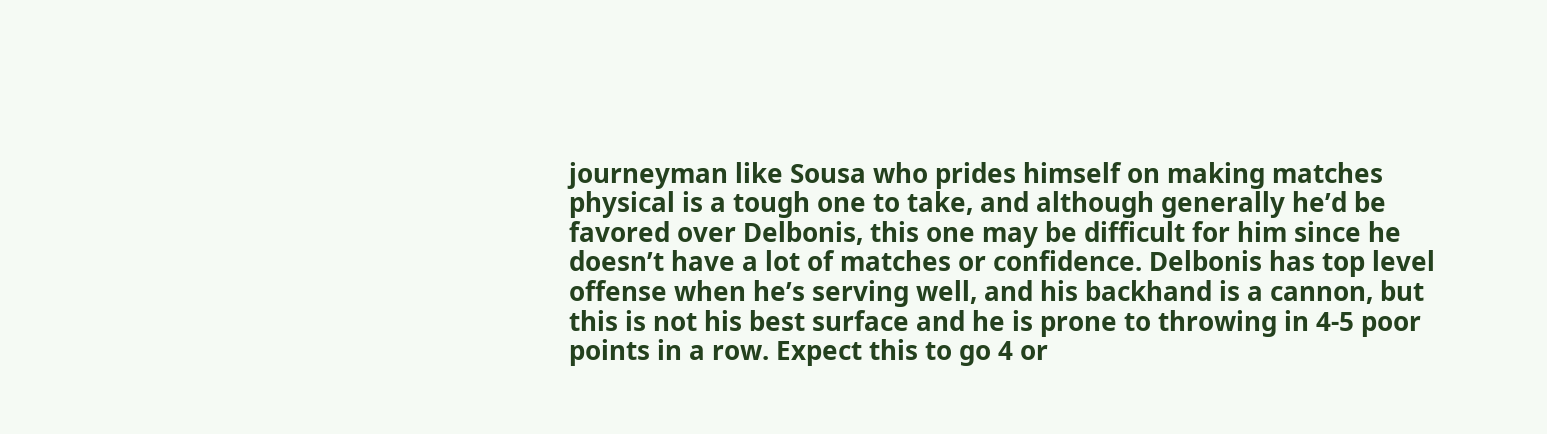journeyman like Sousa who prides himself on making matches physical is a tough one to take, and although generally he’d be favored over Delbonis, this one may be difficult for him since he doesn’t have a lot of matches or confidence. Delbonis has top level offense when he’s serving well, and his backhand is a cannon, but this is not his best surface and he is prone to throwing in 4-5 poor points in a row. Expect this to go 4 or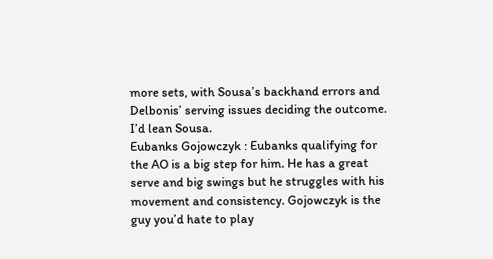more sets, with Sousa’s backhand errors and Delbonis’ serving issues deciding the outcome. I’d lean Sousa.
Eubanks Gojowczyk : Eubanks qualifying for the AO is a big step for him. He has a great serve and big swings but he struggles with his movement and consistency. Gojowczyk is the guy you’d hate to play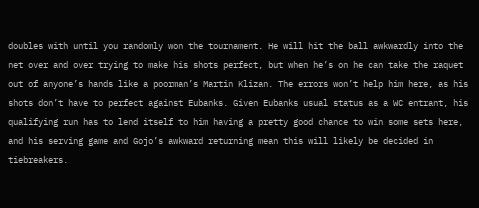doubles with until you randomly won the tournament. He will hit the ball awkwardly into the net over and over trying to make his shots perfect, but when he’s on he can take the raquet out of anyone’s hands like a poorman’s Martin Klizan. The errors won’t help him here, as his shots don’t have to perfect against Eubanks. Given Eubanks usual status as a WC entrant, his qualifying run has to lend itself to him having a pretty good chance to win some sets here, and his serving game and Gojo’s awkward returning mean this will likely be decided in tiebreakers.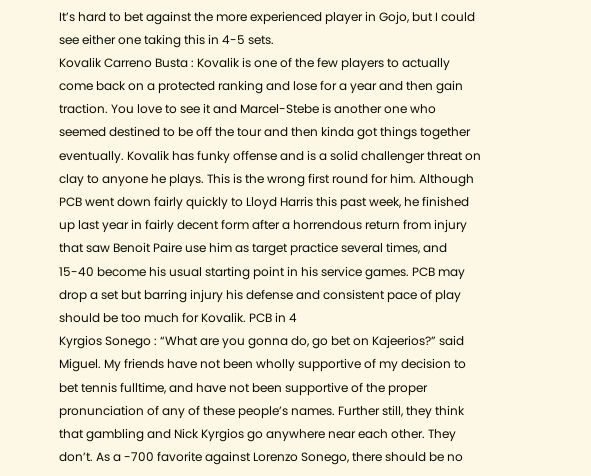It’s hard to bet against the more experienced player in Gojo, but I could see either one taking this in 4-5 sets.
Kovalik Carreno Busta : Kovalik is one of the few players to actually come back on a protected ranking and lose for a year and then gain traction. You love to see it and Marcel-Stebe is another one who seemed destined to be off the tour and then kinda got things together eventually. Kovalik has funky offense and is a solid challenger threat on clay to anyone he plays. This is the wrong first round for him. Although PCB went down fairly quickly to Lloyd Harris this past week, he finished up last year in fairly decent form after a horrendous return from injury that saw Benoit Paire use him as target practice several times, and 15-40 become his usual starting point in his service games. PCB may drop a set but barring injury his defense and consistent pace of play should be too much for Kovalik. PCB in 4
Kyrgios Sonego : “What are you gonna do, go bet on Kajeerios?” said Miguel. My friends have not been wholly supportive of my decision to bet tennis fulltime, and have not been supportive of the proper pronunciation of any of these people’s names. Further still, they think that gambling and Nick Kyrgios go anywhere near each other. They don’t. As a -700 favorite against Lorenzo Sonego, there should be no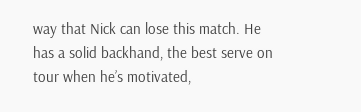way that Nick can lose this match. He has a solid backhand, the best serve on tour when he’s motivated,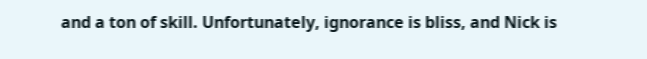and a ton of skill. Unfortunately, ignorance is bliss, and Nick is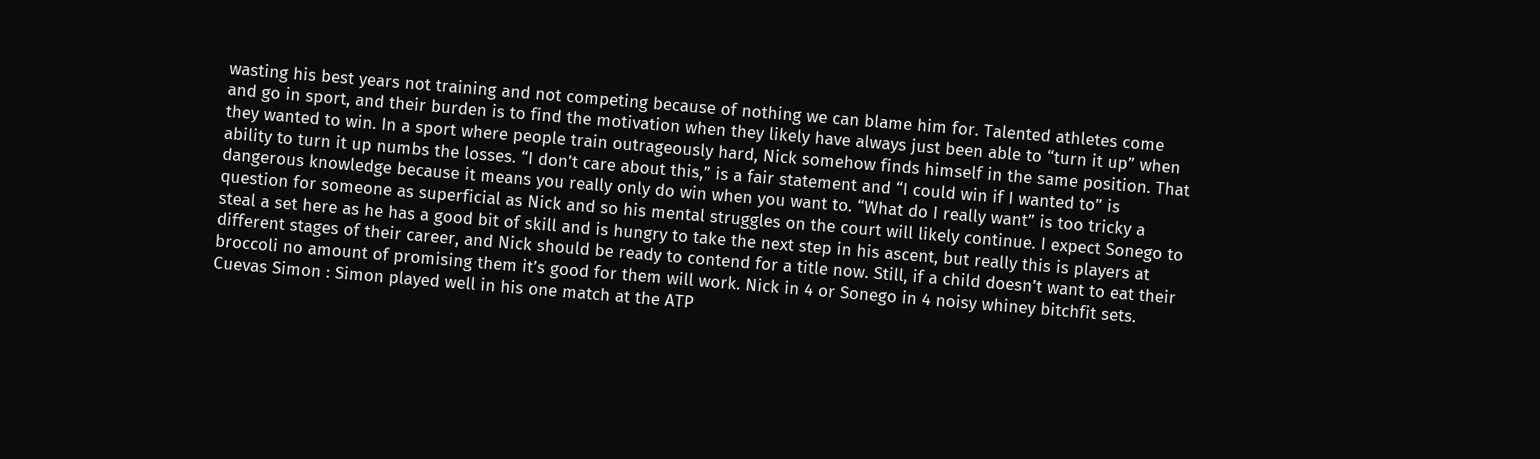wasting his best years not training and not competing because of nothing we can blame him for. Talented athletes come and go in sport, and their burden is to find the motivation when they likely have always just been able to “turn it up” when they wanted to win. In a sport where people train outrageously hard, Nick somehow finds himself in the same position. That ability to turn it up numbs the losses. “I don’t care about this,” is a fair statement and “I could win if I wanted to” is dangerous knowledge because it means you really only do win when you want to. “What do I really want” is too tricky a question for someone as superficial as Nick and so his mental struggles on the court will likely continue. I expect Sonego to steal a set here as he has a good bit of skill and is hungry to take the next step in his ascent, but really this is players at different stages of their career, and Nick should be ready to contend for a title now. Still, if a child doesn’t want to eat their broccoli no amount of promising them it’s good for them will work. Nick in 4 or Sonego in 4 noisy whiney bitchfit sets.
Cuevas Simon : Simon played well in his one match at the ATP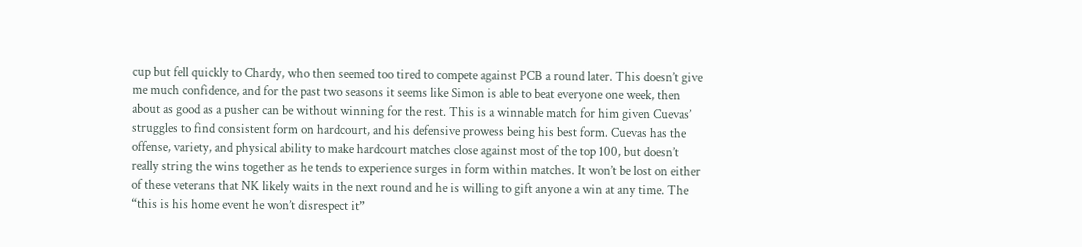cup but fell quickly to Chardy, who then seemed too tired to compete against PCB a round later. This doesn’t give me much confidence, and for the past two seasons it seems like Simon is able to beat everyone one week, then about as good as a pusher can be without winning for the rest. This is a winnable match for him given Cuevas’ struggles to find consistent form on hardcourt, and his defensive prowess being his best form. Cuevas has the offense, variety, and physical ability to make hardcourt matches close against most of the top 100, but doesn’t really string the wins together as he tends to experience surges in form within matches. It won’t be lost on either of these veterans that NK likely waits in the next round and he is willing to gift anyone a win at any time. The “this is his home event he won’t disrespect it”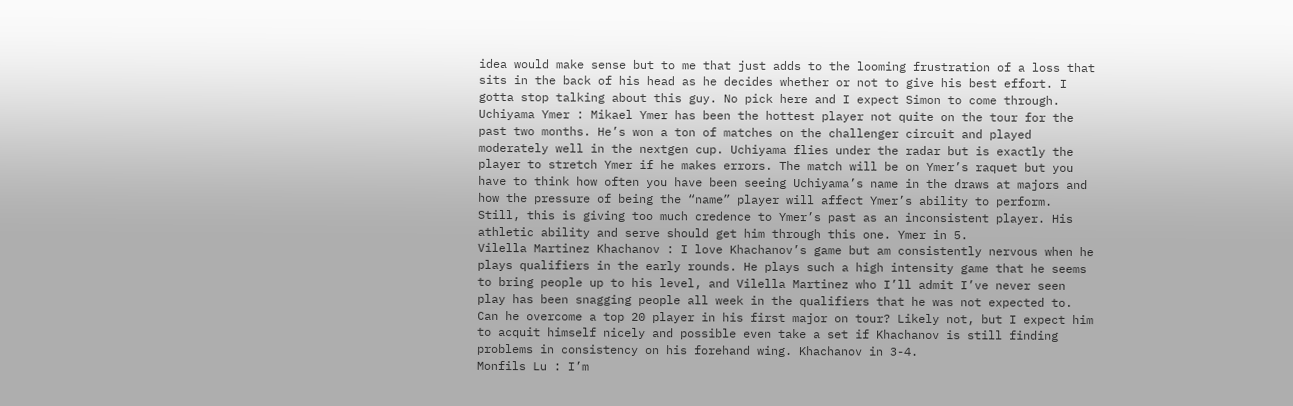idea would make sense but to me that just adds to the looming frustration of a loss that sits in the back of his head as he decides whether or not to give his best effort. I gotta stop talking about this guy. No pick here and I expect Simon to come through.
Uchiyama Ymer : Mikael Ymer has been the hottest player not quite on the tour for the past two months. He’s won a ton of matches on the challenger circuit and played moderately well in the nextgen cup. Uchiyama flies under the radar but is exactly the player to stretch Ymer if he makes errors. The match will be on Ymer’s raquet but you have to think how often you have been seeing Uchiyama’s name in the draws at majors and how the pressure of being the “name” player will affect Ymer’s ability to perform. Still, this is giving too much credence to Ymer’s past as an inconsistent player. His athletic ability and serve should get him through this one. Ymer in 5.
Vilella Martinez Khachanov : I love Khachanov’s game but am consistently nervous when he plays qualifiers in the early rounds. He plays such a high intensity game that he seems to bring people up to his level, and Vilella Martinez who I’ll admit I’ve never seen play has been snagging people all week in the qualifiers that he was not expected to. Can he overcome a top 20 player in his first major on tour? Likely not, but I expect him to acquit himself nicely and possible even take a set if Khachanov is still finding problems in consistency on his forehand wing. Khachanov in 3-4.
Monfils Lu : I’m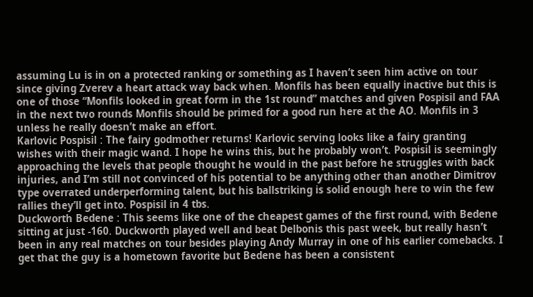assuming Lu is in on a protected ranking or something as I haven’t seen him active on tour since giving Zverev a heart attack way back when. Monfils has been equally inactive but this is one of those “Monfils looked in great form in the 1st round” matches and given Pospisil and FAA in the next two rounds Monfils should be primed for a good run here at the AO. Monfils in 3 unless he really doesn’t make an effort.
Karlovic Pospisil : The fairy godmother returns! Karlovic serving looks like a fairy granting wishes with their magic wand. I hope he wins this, but he probably won’t. Pospisil is seemingly approaching the levels that people thought he would in the past before he struggles with back injuries, and I’m still not convinced of his potential to be anything other than another Dimitrov type overrated underperforming talent, but his ballstriking is solid enough here to win the few rallies they’ll get into. Pospisil in 4 tbs.
Duckworth Bedene : This seems like one of the cheapest games of the first round, with Bedene sitting at just -160. Duckworth played well and beat Delbonis this past week, but really hasn’t been in any real matches on tour besides playing Andy Murray in one of his earlier comebacks. I get that the guy is a hometown favorite but Bedene has been a consistent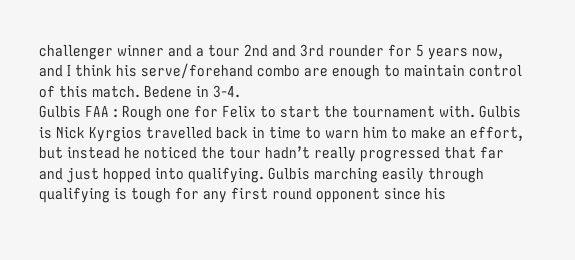challenger winner and a tour 2nd and 3rd rounder for 5 years now, and I think his serve/forehand combo are enough to maintain control of this match. Bedene in 3-4.
Gulbis FAA : Rough one for Felix to start the tournament with. Gulbis is Nick Kyrgios travelled back in time to warn him to make an effort, but instead he noticed the tour hadn’t really progressed that far and just hopped into qualifying. Gulbis marching easily through qualifying is tough for any first round opponent since his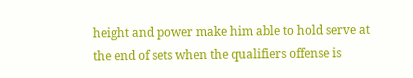height and power make him able to hold serve at the end of sets when the qualifiers offense is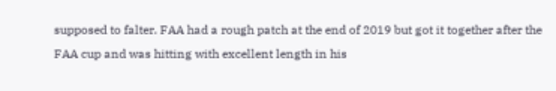supposed to falter. FAA had a rough patch at the end of 2019 but got it together after the FAA cup and was hitting with excellent length in his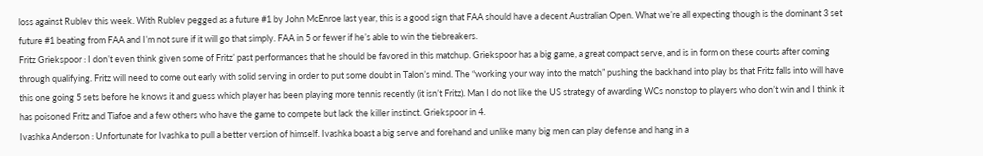loss against Rublev this week. With Rublev pegged as a future #1 by John McEnroe last year, this is a good sign that FAA should have a decent Australian Open. What we’re all expecting though is the dominant 3 set future #1 beating from FAA and I’m not sure if it will go that simply. FAA in 5 or fewer if he’s able to win the tiebreakers.
Fritz Griekspoor : I don’t even think given some of Fritz’ past performances that he should be favored in this matchup. Griekspoor has a big game, a great compact serve, and is in form on these courts after coming through qualifying. Fritz will need to come out early with solid serving in order to put some doubt in Talon’s mind. The “working your way into the match” pushing the backhand into play bs that Fritz falls into will have this one going 5 sets before he knows it and guess which player has been playing more tennis recently (it isn’t Fritz). Man I do not like the US strategy of awarding WCs nonstop to players who don’t win and I think it has poisoned Fritz and Tiafoe and a few others who have the game to compete but lack the killer instinct. Griekspoor in 4.
Ivashka Anderson : Unfortunate for Ivashka to pull a better version of himself. Ivashka boast a big serve and forehand and unlike many big men can play defense and hang in a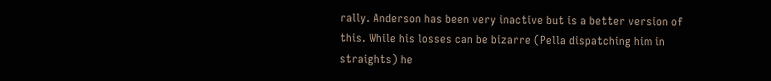rally. Anderson has been very inactive but is a better version of this. While his losses can be bizarre (Pella dispatching him in straights) he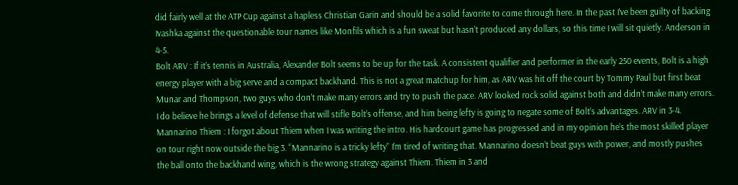did fairly well at the ATP Cup against a hapless Christian Garin and should be a solid favorite to come through here. In the past I’ve been guilty of backing Ivashka against the questionable tour names like Monfils which is a fun sweat but hasn’t produced any dollars, so this time I will sit quietly. Anderson in 4-5.
Bolt ARV : If it’s tennis in Australia, Alexander Bolt seems to be up for the task. A consistent qualifier and performer in the early 250 events, Bolt is a high energy player with a big serve and a compact backhand. This is not a great matchup for him, as ARV was hit off the court by Tommy Paul but first beat Munar and Thompson, two guys who don’t make many errors and try to push the pace. ARV looked rock solid against both and didn’t make many errors. I do believe he brings a level of defense that will stifle Bolt’s offense, and him being lefty is going to negate some of Bolt’s advantages. ARV in 3-4.
Mannarino Thiem : I forgot about Thiem when I was writing the intro. His hardcourt game has progressed and in my opinion he’s the most skilled player on tour right now outside the big 3. “Mannarino is a tricky lefty” I’m tired of writing that. Mannarino doesn’t beat guys with power, and mostly pushes the ball onto the backhand wing, which is the wrong strategy against Thiem. Thiem in 3 and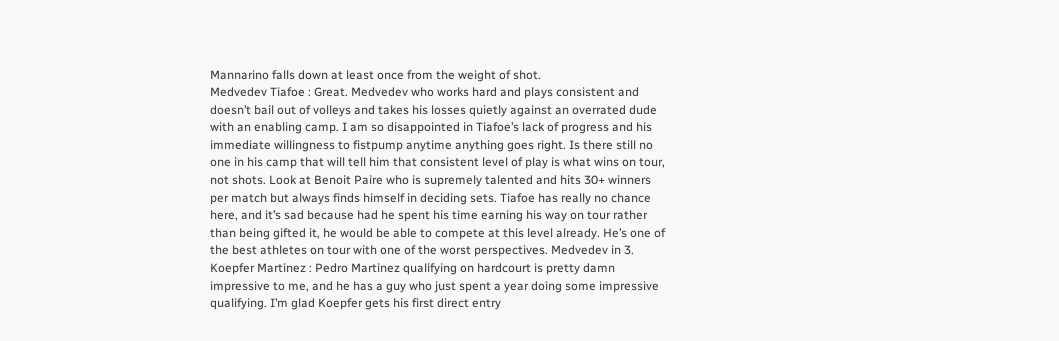Mannarino falls down at least once from the weight of shot.
Medvedev Tiafoe : Great. Medvedev who works hard and plays consistent and doesn’t bail out of volleys and takes his losses quietly against an overrated dude with an enabling camp. I am so disappointed in Tiafoe’s lack of progress and his immediate willingness to fistpump anytime anything goes right. Is there still no one in his camp that will tell him that consistent level of play is what wins on tour, not shots. Look at Benoit Paire who is supremely talented and hits 30+ winners per match but always finds himself in deciding sets. Tiafoe has really no chance here, and it’s sad because had he spent his time earning his way on tour rather than being gifted it, he would be able to compete at this level already. He’s one of the best athletes on tour with one of the worst perspectives. Medvedev in 3.
Koepfer Martinez : Pedro Martinez qualifying on hardcourt is pretty damn impressive to me, and he has a guy who just spent a year doing some impressive qualifying. I’m glad Koepfer gets his first direct entry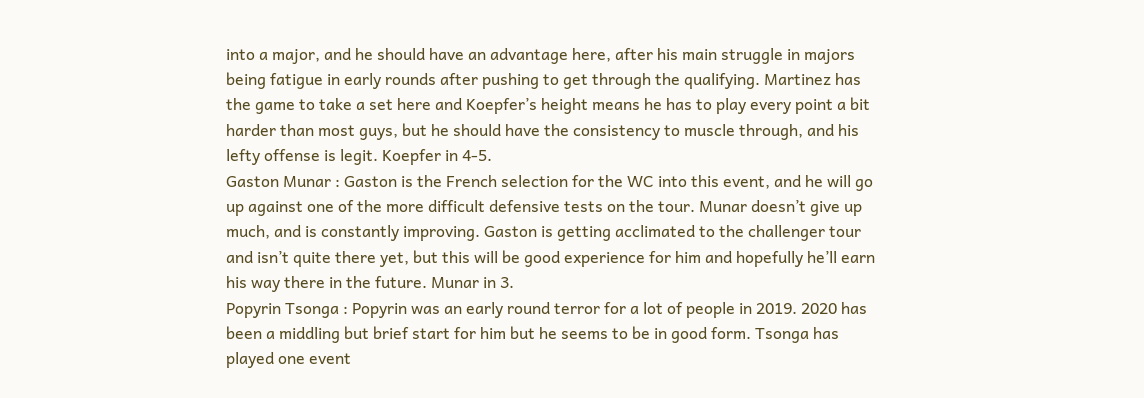into a major, and he should have an advantage here, after his main struggle in majors being fatigue in early rounds after pushing to get through the qualifying. Martinez has the game to take a set here and Koepfer’s height means he has to play every point a bit harder than most guys, but he should have the consistency to muscle through, and his lefty offense is legit. Koepfer in 4-5.
Gaston Munar : Gaston is the French selection for the WC into this event, and he will go up against one of the more difficult defensive tests on the tour. Munar doesn’t give up much, and is constantly improving. Gaston is getting acclimated to the challenger tour and isn’t quite there yet, but this will be good experience for him and hopefully he’ll earn his way there in the future. Munar in 3.
Popyrin Tsonga : Popyrin was an early round terror for a lot of people in 2019. 2020 has been a middling but brief start for him but he seems to be in good form. Tsonga has played one event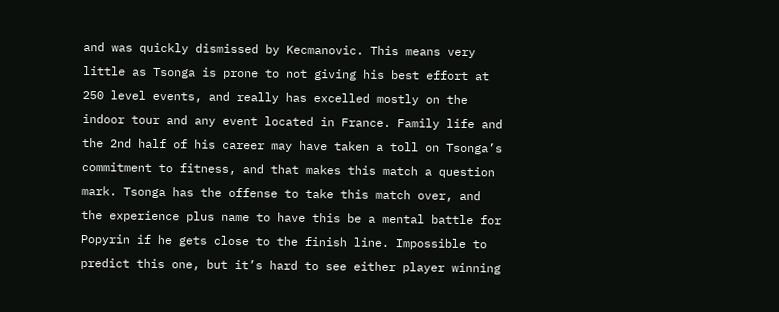and was quickly dismissed by Kecmanovic. This means very little as Tsonga is prone to not giving his best effort at 250 level events, and really has excelled mostly on the indoor tour and any event located in France. Family life and the 2nd half of his career may have taken a toll on Tsonga’s commitment to fitness, and that makes this match a question mark. Tsonga has the offense to take this match over, and the experience plus name to have this be a mental battle for Popyrin if he gets close to the finish line. Impossible to predict this one, but it’s hard to see either player winning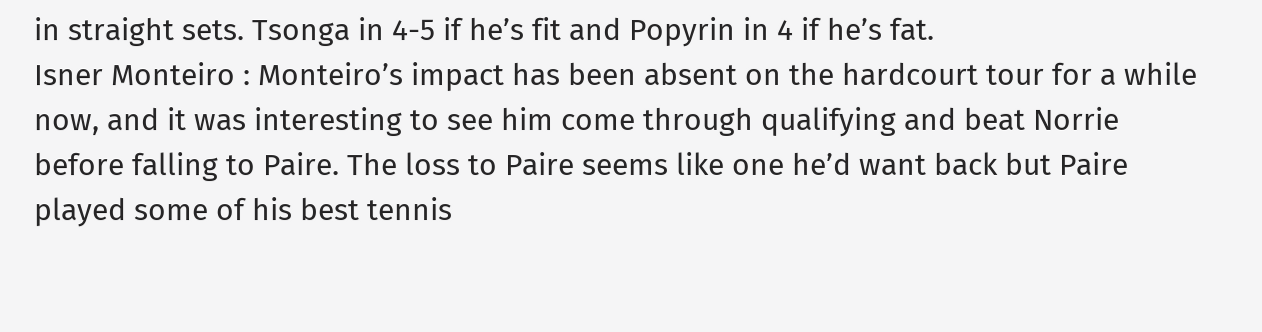in straight sets. Tsonga in 4-5 if he’s fit and Popyrin in 4 if he’s fat.
Isner Monteiro : Monteiro’s impact has been absent on the hardcourt tour for a while now, and it was interesting to see him come through qualifying and beat Norrie before falling to Paire. The loss to Paire seems like one he’d want back but Paire played some of his best tennis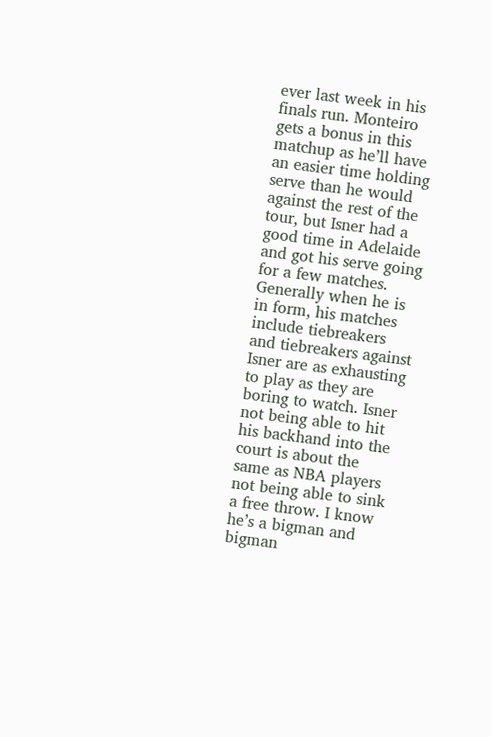ever last week in his finals run. Monteiro gets a bonus in this matchup as he’ll have an easier time holding serve than he would against the rest of the tour, but Isner had a good time in Adelaide and got his serve going for a few matches. Generally when he is in form, his matches include tiebreakers and tiebreakers against Isner are as exhausting to play as they are boring to watch. Isner not being able to hit his backhand into the court is about the same as NBA players not being able to sink a free throw. I know he’s a bigman and bigman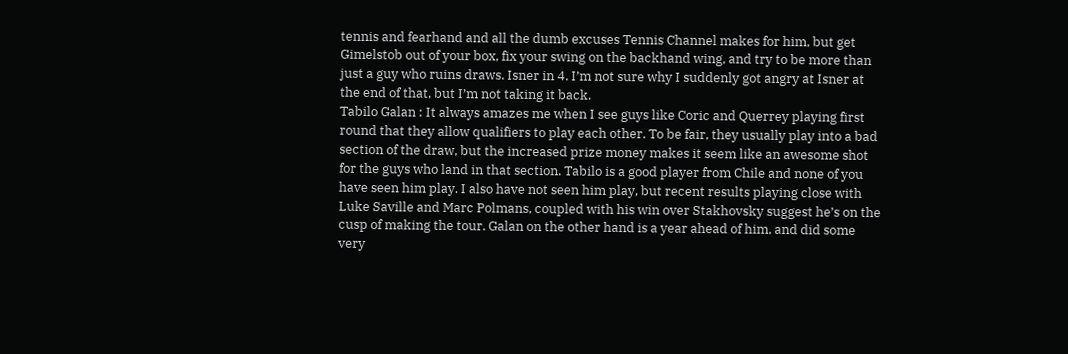tennis and fearhand and all the dumb excuses Tennis Channel makes for him, but get Gimelstob out of your box, fix your swing on the backhand wing, and try to be more than just a guy who ruins draws. Isner in 4. I’m not sure why I suddenly got angry at Isner at the end of that, but I’m not taking it back.
Tabilo Galan : It always amazes me when I see guys like Coric and Querrey playing first round that they allow qualifiers to play each other. To be fair, they usually play into a bad section of the draw, but the increased prize money makes it seem like an awesome shot for the guys who land in that section. Tabilo is a good player from Chile and none of you have seen him play. I also have not seen him play, but recent results playing close with Luke Saville and Marc Polmans, coupled with his win over Stakhovsky suggest he’s on the cusp of making the tour. Galan on the other hand is a year ahead of him, and did some very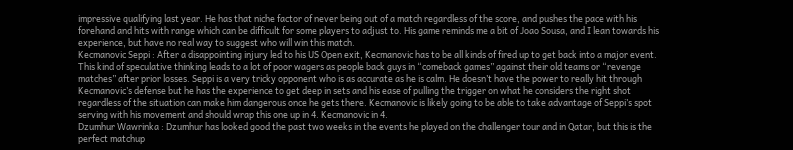impressive qualifying last year. He has that niche factor of never being out of a match regardless of the score, and pushes the pace with his forehand and hits with range which can be difficult for some players to adjust to. His game reminds me a bit of Joao Sousa, and I lean towards his experience, but have no real way to suggest who will win this match.
Kecmanovic Seppi : After a disappointing injury led to his US Open exit, Kecmanovic has to be all kinds of fired up to get back into a major event. This kind of speculative thinking leads to a lot of poor wagers as people back guys in “comeback games” against their old teams or “revenge matches” after prior losses. Seppi is a very tricky opponent who is as accurate as he is calm. He doesn’t have the power to really hit through Kecmanovic’s defense but he has the experience to get deep in sets and his ease of pulling the trigger on what he considers the right shot regardless of the situation can make him dangerous once he gets there. Kecmanovic is likely going to be able to take advantage of Seppi’s spot serving with his movement and should wrap this one up in 4. Kecmanovic in 4.
Dzumhur Wawrinka : Dzumhur has looked good the past two weeks in the events he played on the challenger tour and in Qatar, but this is the perfect matchup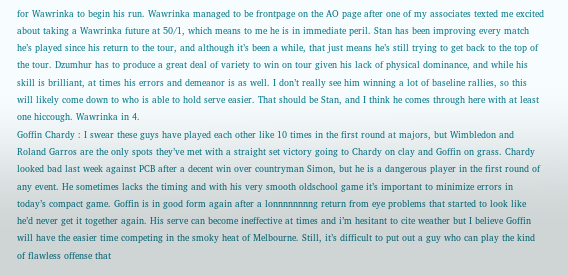for Wawrinka to begin his run. Wawrinka managed to be frontpage on the AO page after one of my associates texted me excited about taking a Wawrinka future at 50/1, which means to me he is in immediate peril. Stan has been improving every match he’s played since his return to the tour, and although it’s been a while, that just means he’s still trying to get back to the top of the tour. Dzumhur has to produce a great deal of variety to win on tour given his lack of physical dominance, and while his skill is brilliant, at times his errors and demeanor is as well. I don’t really see him winning a lot of baseline rallies, so this will likely come down to who is able to hold serve easier. That should be Stan, and I think he comes through here with at least one hiccough. Wawrinka in 4.
Goffin Chardy : I swear these guys have played each other like 10 times in the first round at majors, but Wimbledon and Roland Garros are the only spots they’ve met with a straight set victory going to Chardy on clay and Goffin on grass. Chardy looked bad last week against PCB after a decent win over countryman Simon, but he is a dangerous player in the first round of any event. He sometimes lacks the timing and with his very smooth oldschool game it’s important to minimize errors in today’s compact game. Goffin is in good form again after a lonnnnnnnng return from eye problems that started to look like he’d never get it together again. His serve can become ineffective at times and i’m hesitant to cite weather but I believe Goffin will have the easier time competing in the smoky heat of Melbourne. Still, it’s difficult to put out a guy who can play the kind of flawless offense that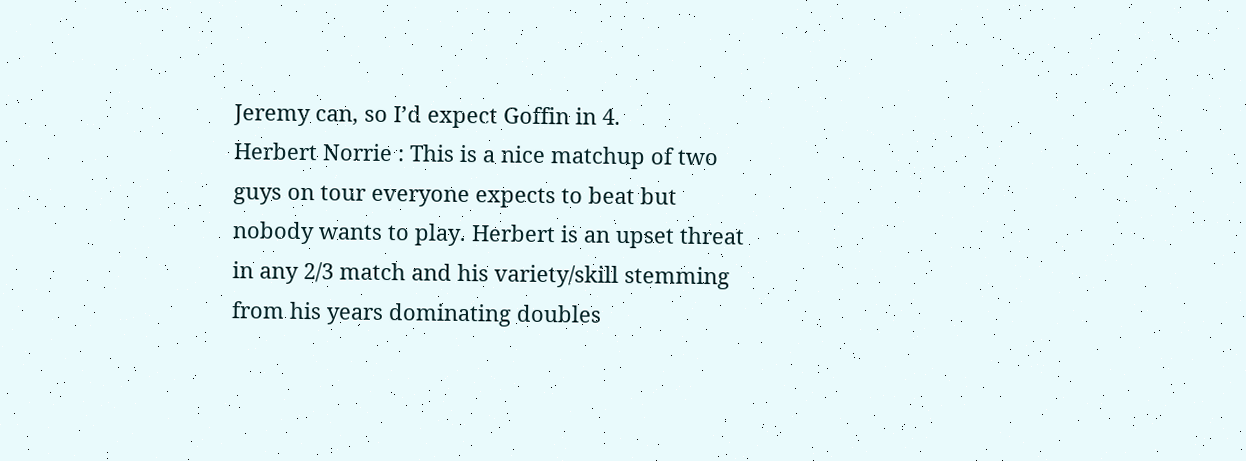Jeremy can, so I’d expect Goffin in 4.
Herbert Norrie : This is a nice matchup of two guys on tour everyone expects to beat but nobody wants to play. Herbert is an upset threat in any 2/3 match and his variety/skill stemming from his years dominating doubles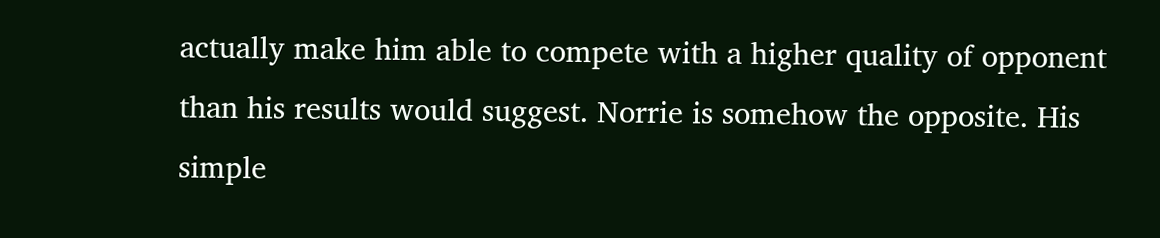actually make him able to compete with a higher quality of opponent than his results would suggest. Norrie is somehow the opposite. His simple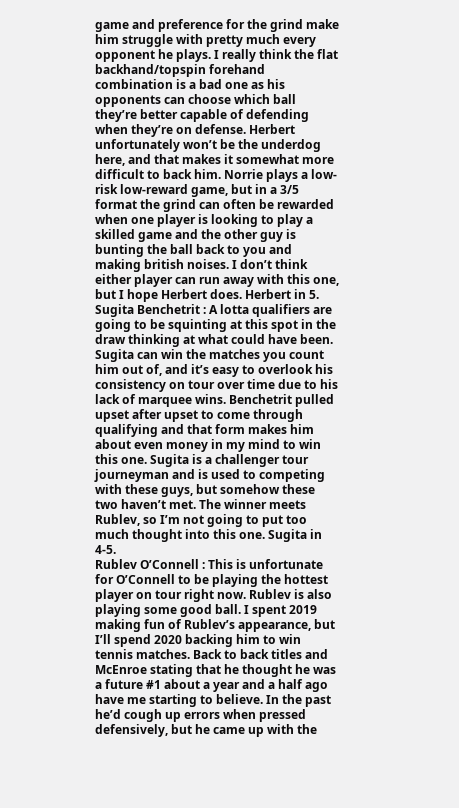game and preference for the grind make him struggle with pretty much every opponent he plays. I really think the flat backhand/topspin forehand combination is a bad one as his opponents can choose which ball they’re better capable of defending when they’re on defense. Herbert unfortunately won’t be the underdog here, and that makes it somewhat more difficult to back him. Norrie plays a low-risk low-reward game, but in a 3/5 format the grind can often be rewarded when one player is looking to play a skilled game and the other guy is bunting the ball back to you and making british noises. I don’t think either player can run away with this one, but I hope Herbert does. Herbert in 5.
Sugita Benchetrit : A lotta qualifiers are going to be squinting at this spot in the draw thinking at what could have been. Sugita can win the matches you count him out of, and it’s easy to overlook his consistency on tour over time due to his lack of marquee wins. Benchetrit pulled upset after upset to come through qualifying and that form makes him about even money in my mind to win this one. Sugita is a challenger tour journeyman and is used to competing with these guys, but somehow these two haven’t met. The winner meets Rublev, so I’m not going to put too much thought into this one. Sugita in 4-5.
Rublev O’Connell : This is unfortunate for O’Connell to be playing the hottest player on tour right now. Rublev is also playing some good ball. I spent 2019 making fun of Rublev’s appearance, but I’ll spend 2020 backing him to win tennis matches. Back to back titles and McEnroe stating that he thought he was a future #1 about a year and a half ago have me starting to believe. In the past he’d cough up errors when pressed defensively, but he came up with the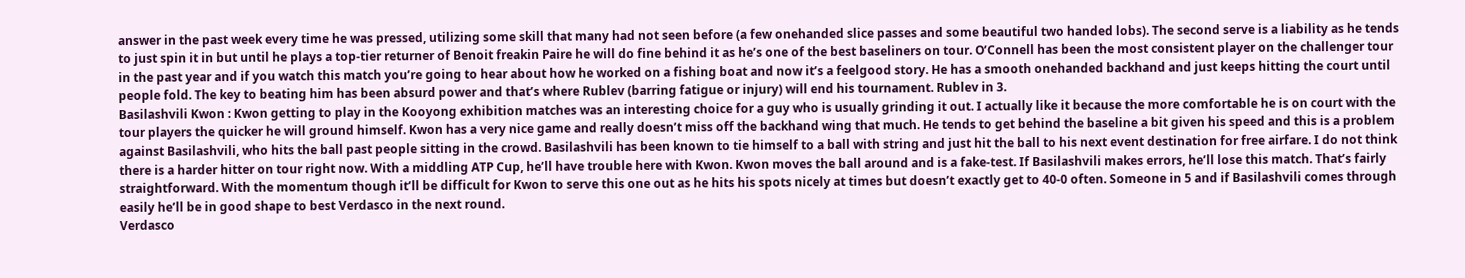answer in the past week every time he was pressed, utilizing some skill that many had not seen before (a few onehanded slice passes and some beautiful two handed lobs). The second serve is a liability as he tends to just spin it in but until he plays a top-tier returner of Benoit freakin Paire he will do fine behind it as he’s one of the best baseliners on tour. O’Connell has been the most consistent player on the challenger tour in the past year and if you watch this match you’re going to hear about how he worked on a fishing boat and now it’s a feelgood story. He has a smooth onehanded backhand and just keeps hitting the court until people fold. The key to beating him has been absurd power and that’s where Rublev (barring fatigue or injury) will end his tournament. Rublev in 3.
Basilashvili Kwon : Kwon getting to play in the Kooyong exhibition matches was an interesting choice for a guy who is usually grinding it out. I actually like it because the more comfortable he is on court with the tour players the quicker he will ground himself. Kwon has a very nice game and really doesn’t miss off the backhand wing that much. He tends to get behind the baseline a bit given his speed and this is a problem against Basilashvili, who hits the ball past people sitting in the crowd. Basilashvili has been known to tie himself to a ball with string and just hit the ball to his next event destination for free airfare. I do not think there is a harder hitter on tour right now. With a middling ATP Cup, he’ll have trouble here with Kwon. Kwon moves the ball around and is a fake-test. If Basilashvili makes errors, he’ll lose this match. That’s fairly straightforward. With the momentum though it’ll be difficult for Kwon to serve this one out as he hits his spots nicely at times but doesn’t exactly get to 40-0 often. Someone in 5 and if Basilashvili comes through easily he’ll be in good shape to best Verdasco in the next round.
Verdasco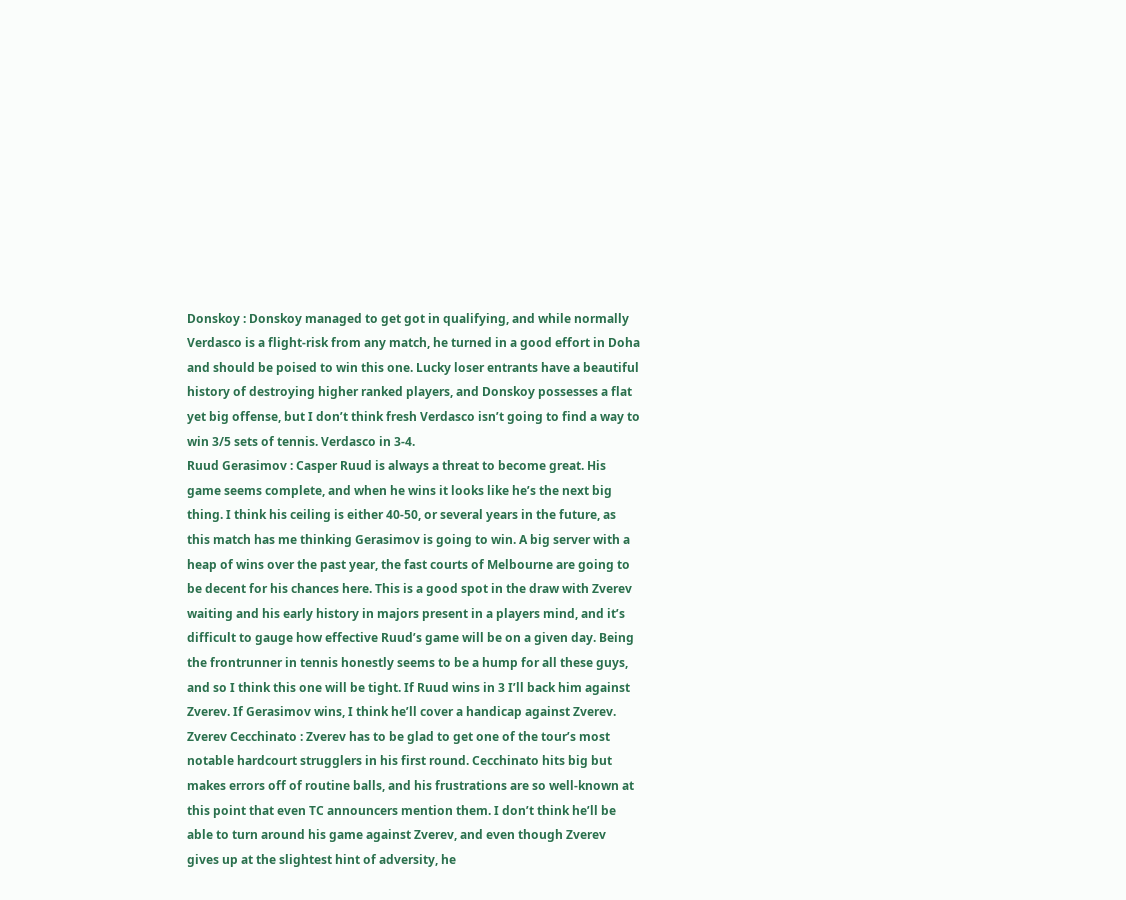Donskoy : Donskoy managed to get got in qualifying, and while normally Verdasco is a flight-risk from any match, he turned in a good effort in Doha and should be poised to win this one. Lucky loser entrants have a beautiful history of destroying higher ranked players, and Donskoy possesses a flat yet big offense, but I don’t think fresh Verdasco isn’t going to find a way to win 3/5 sets of tennis. Verdasco in 3-4.
Ruud Gerasimov : Casper Ruud is always a threat to become great. His game seems complete, and when he wins it looks like he’s the next big thing. I think his ceiling is either 40-50, or several years in the future, as this match has me thinking Gerasimov is going to win. A big server with a heap of wins over the past year, the fast courts of Melbourne are going to be decent for his chances here. This is a good spot in the draw with Zverev waiting and his early history in majors present in a players mind, and it’s difficult to gauge how effective Ruud’s game will be on a given day. Being the frontrunner in tennis honestly seems to be a hump for all these guys, and so I think this one will be tight. If Ruud wins in 3 I’ll back him against Zverev. If Gerasimov wins, I think he’ll cover a handicap against Zverev.
Zverev Cecchinato : Zverev has to be glad to get one of the tour’s most notable hardcourt strugglers in his first round. Cecchinato hits big but makes errors off of routine balls, and his frustrations are so well-known at this point that even TC announcers mention them. I don’t think he’ll be able to turn around his game against Zverev, and even though Zverev gives up at the slightest hint of adversity, he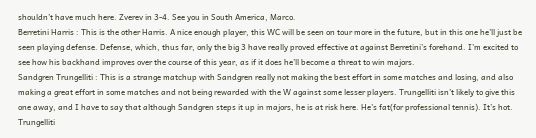shouldn’t have much here. Zverev in 3-4. See you in South America, Marco.
Berretini Harris : This is the other Harris. A nice enough player, this WC will be seen on tour more in the future, but in this one he’ll just be seen playing defense. Defense, which, thus far, only the big 3 have really proved effective at against Berretini’s forehand. I’m excited to see how his backhand improves over the course of this year, as if it does he’ll become a threat to win majors.
Sandgren Trungelliti : This is a strange matchup with Sandgren really not making the best effort in some matches and losing, and also making a great effort in some matches and not being rewarded with the W against some lesser players. Trungelliti isn’t likely to give this one away, and I have to say that although Sandgren steps it up in majors, he is at risk here. He’s fat(for professional tennis). It’s hot. Trungelliti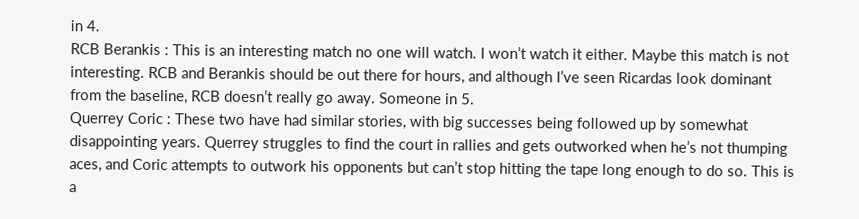in 4.
RCB Berankis : This is an interesting match no one will watch. I won’t watch it either. Maybe this match is not interesting. RCB and Berankis should be out there for hours, and although I’ve seen Ricardas look dominant from the baseline, RCB doesn’t really go away. Someone in 5.
Querrey Coric : These two have had similar stories, with big successes being followed up by somewhat disappointing years. Querrey struggles to find the court in rallies and gets outworked when he’s not thumping aces, and Coric attempts to outwork his opponents but can’t stop hitting the tape long enough to do so. This is a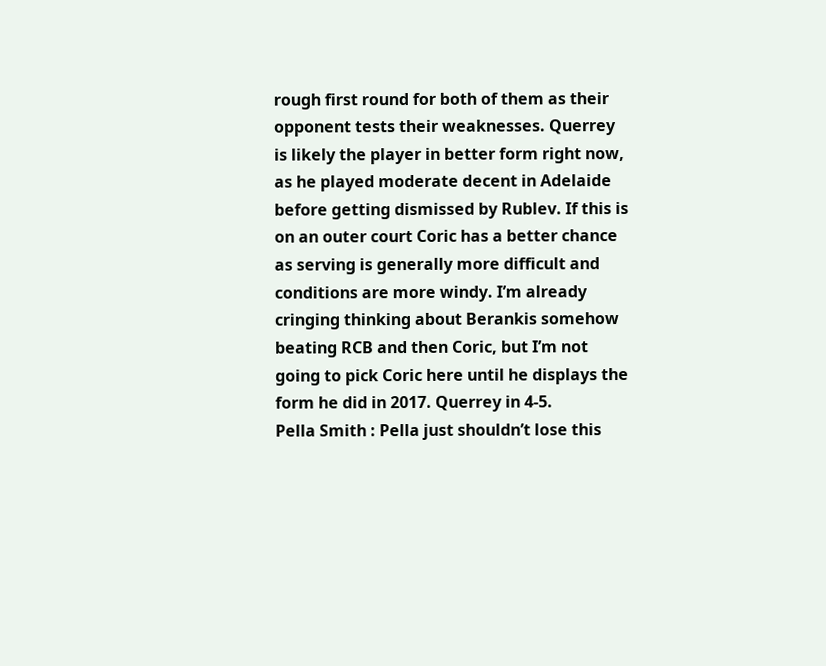rough first round for both of them as their opponent tests their weaknesses. Querrey is likely the player in better form right now, as he played moderate decent in Adelaide before getting dismissed by Rublev. If this is on an outer court Coric has a better chance as serving is generally more difficult and conditions are more windy. I’m already cringing thinking about Berankis somehow beating RCB and then Coric, but I’m not going to pick Coric here until he displays the form he did in 2017. Querrey in 4-5.
Pella Smith : Pella just shouldn’t lose this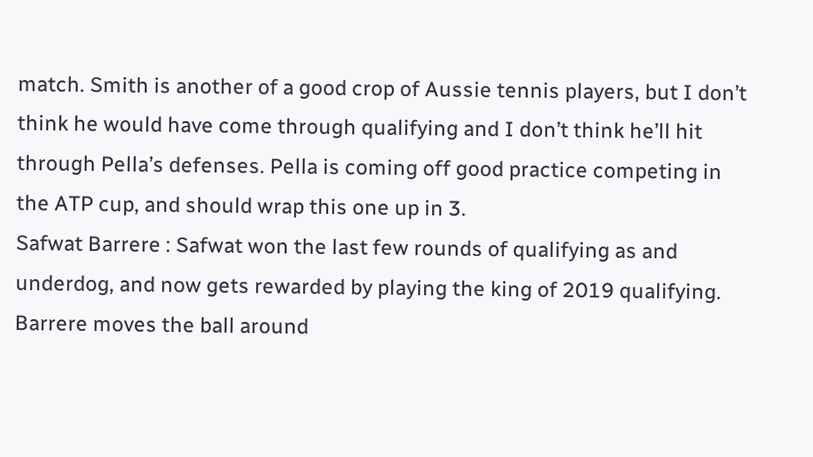match. Smith is another of a good crop of Aussie tennis players, but I don’t think he would have come through qualifying and I don’t think he’ll hit through Pella’s defenses. Pella is coming off good practice competing in the ATP cup, and should wrap this one up in 3.
Safwat Barrere : Safwat won the last few rounds of qualifying as and underdog, and now gets rewarded by playing the king of 2019 qualifying. Barrere moves the ball around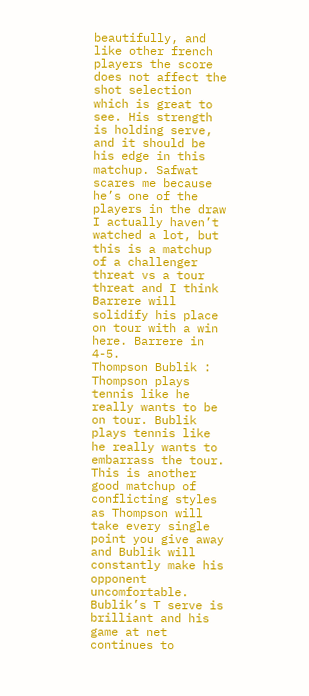beautifully, and like other french players the score does not affect the shot selection which is great to see. His strength is holding serve, and it should be his edge in this matchup. Safwat scares me because he’s one of the players in the draw I actually haven’t watched a lot, but this is a matchup of a challenger threat vs a tour threat and I think Barrere will solidify his place on tour with a win here. Barrere in 4-5.
Thompson Bublik : Thompson plays tennis like he really wants to be on tour. Bublik plays tennis like he really wants to embarrass the tour. This is another good matchup of conflicting styles as Thompson will take every single point you give away and Bublik will constantly make his opponent uncomfortable. Bublik’s T serve is brilliant and his game at net continues to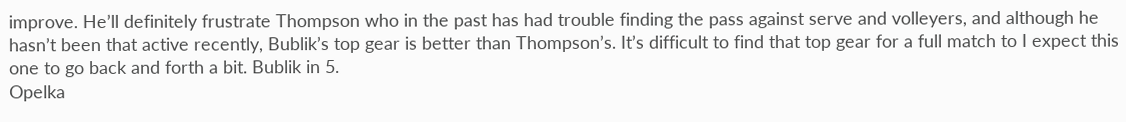improve. He’ll definitely frustrate Thompson who in the past has had trouble finding the pass against serve and volleyers, and although he hasn’t been that active recently, Bublik’s top gear is better than Thompson’s. It’s difficult to find that top gear for a full match to I expect this one to go back and forth a bit. Bublik in 5.
Opelka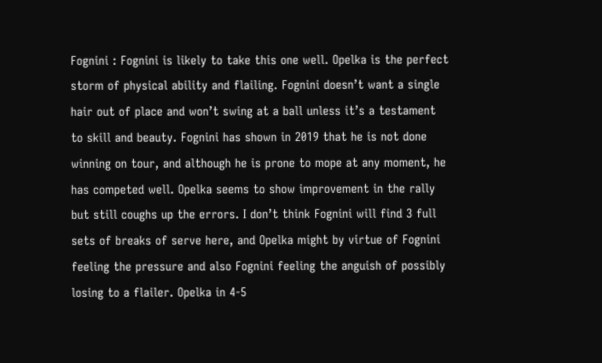Fognini : Fognini is likely to take this one well. Opelka is the perfect storm of physical ability and flailing. Fognini doesn’t want a single hair out of place and won’t swing at a ball unless it’s a testament to skill and beauty. Fognini has shown in 2019 that he is not done winning on tour, and although he is prone to mope at any moment, he has competed well. Opelka seems to show improvement in the rally but still coughs up the errors. I don’t think Fognini will find 3 full sets of breaks of serve here, and Opelka might by virtue of Fognini feeling the pressure and also Fognini feeling the anguish of possibly losing to a flailer. Opelka in 4-5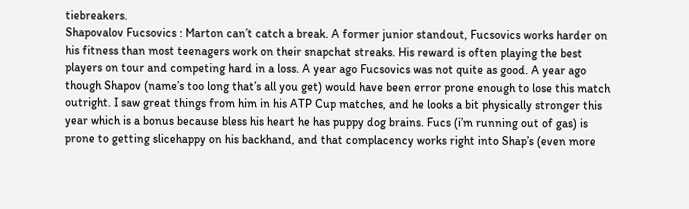tiebreakers.
Shapovalov Fucsovics : Marton can’t catch a break. A former junior standout, Fucsovics works harder on his fitness than most teenagers work on their snapchat streaks. His reward is often playing the best players on tour and competing hard in a loss. A year ago Fucsovics was not quite as good. A year ago though Shapov (name’s too long that’s all you get) would have been error prone enough to lose this match outright. I saw great things from him in his ATP Cup matches, and he looks a bit physically stronger this year which is a bonus because bless his heart he has puppy dog brains. Fucs (i’m running out of gas) is prone to getting slicehappy on his backhand, and that complacency works right into Shap’s (even more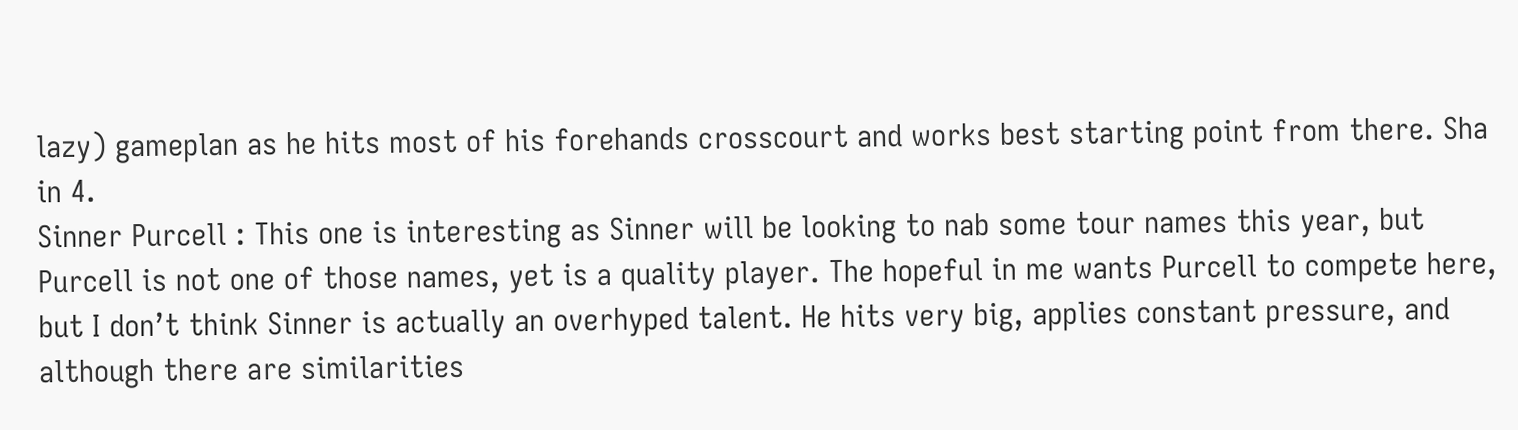lazy) gameplan as he hits most of his forehands crosscourt and works best starting point from there. Sha in 4.
Sinner Purcell : This one is interesting as Sinner will be looking to nab some tour names this year, but Purcell is not one of those names, yet is a quality player. The hopeful in me wants Purcell to compete here, but I don’t think Sinner is actually an overhyped talent. He hits very big, applies constant pressure, and although there are similarities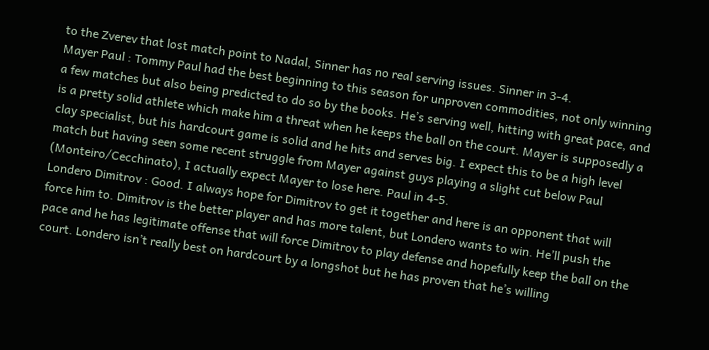to the Zverev that lost match point to Nadal, Sinner has no real serving issues. Sinner in 3-4.
Mayer Paul : Tommy Paul had the best beginning to this season for unproven commodities, not only winning a few matches but also being predicted to do so by the books. He’s serving well, hitting with great pace, and is a pretty solid athlete which make him a threat when he keeps the ball on the court. Mayer is supposedly a clay specialist, but his hardcourt game is solid and he hits and serves big. I expect this to be a high level match but having seen some recent struggle from Mayer against guys playing a slight cut below Paul (Monteiro/Cecchinato), I actually expect Mayer to lose here. Paul in 4-5.
Londero Dimitrov : Good. I always hope for Dimitrov to get it together and here is an opponent that will force him to. Dimitrov is the better player and has more talent, but Londero wants to win. He’ll push the pace and he has legitimate offense that will force Dimitrov to play defense and hopefully keep the ball on the court. Londero isn’t really best on hardcourt by a longshot but he has proven that he’s willing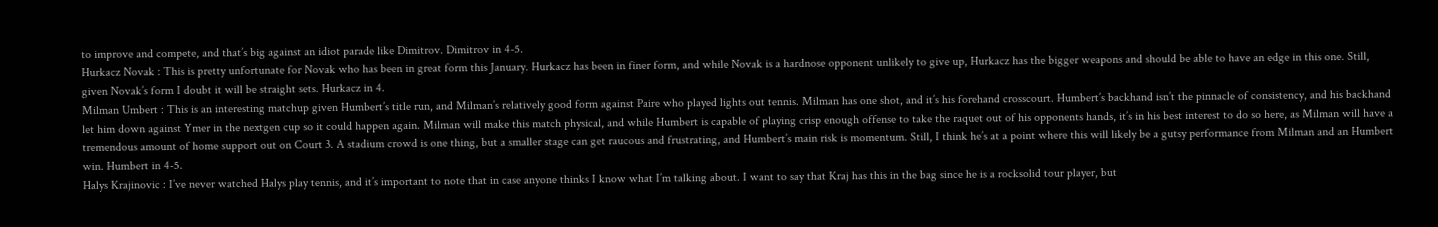to improve and compete, and that’s big against an idiot parade like Dimitrov. Dimitrov in 4-5.
Hurkacz Novak : This is pretty unfortunate for Novak who has been in great form this January. Hurkacz has been in finer form, and while Novak is a hardnose opponent unlikely to give up, Hurkacz has the bigger weapons and should be able to have an edge in this one. Still, given Novak’s form I doubt it will be straight sets. Hurkacz in 4.
Milman Umbert : This is an interesting matchup given Humbert’s title run, and Milman’s relatively good form against Paire who played lights out tennis. Milman has one shot, and it’s his forehand crosscourt. Humbert’s backhand isn’t the pinnacle of consistency, and his backhand let him down against Ymer in the nextgen cup so it could happen again. Milman will make this match physical, and while Humbert is capable of playing crisp enough offense to take the raquet out of his opponents hands, it’s in his best interest to do so here, as Milman will have a tremendous amount of home support out on Court 3. A stadium crowd is one thing, but a smaller stage can get raucous and frustrating, and Humbert’s main risk is momentum. Still, I think he’s at a point where this will likely be a gutsy performance from Milman and an Humbert win. Humbert in 4-5.
Halys Krajinovic : I’ve never watched Halys play tennis, and it’s important to note that in case anyone thinks I know what I’m talking about. I want to say that Kraj has this in the bag since he is a rocksolid tour player, but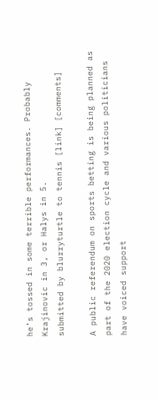he’s tossed in some terrible performances. Probably Krajinovic in 3, or Halys in 5.
submitted by blurryturtle to tennis [link] [comments]

A public referendum on sports betting is being planned as part of the 2020 election cycle and various politicians have voiced support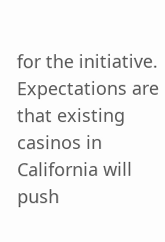for the initiative. Expectations are that existing casinos in California will push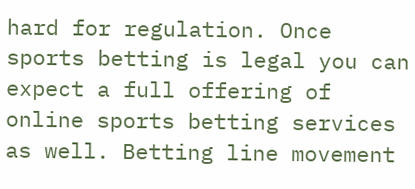hard for regulation. Once sports betting is legal you can expect a full offering of online sports betting services as well. Betting line movement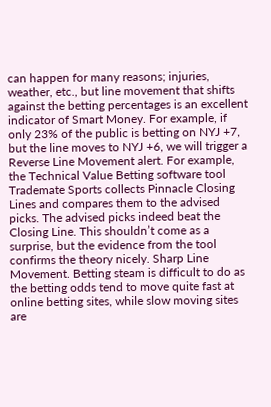can happen for many reasons; injuries, weather, etc., but line movement that shifts against the betting percentages is an excellent indicator of Smart Money. For example, if only 23% of the public is betting on NYJ +7, but the line moves to NYJ +6, we will trigger a Reverse Line Movement alert. For example, the Technical Value Betting software tool Trademate Sports collects Pinnacle Closing Lines and compares them to the advised picks. The advised picks indeed beat the Closing Line. This shouldn’t come as a surprise, but the evidence from the tool confirms the theory nicely. Sharp Line Movement. Betting steam is difficult to do as the betting odds tend to move quite fast at online betting sites, while slow moving sites are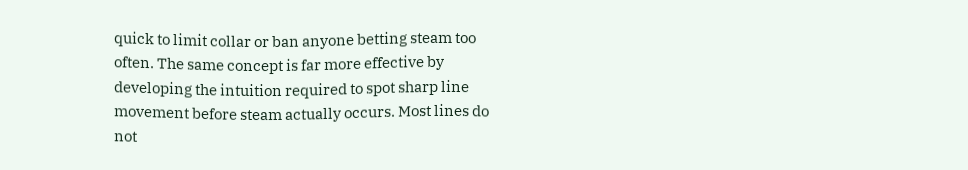quick to limit collar or ban anyone betting steam too often. The same concept is far more effective by developing the intuition required to spot sharp line movement before steam actually occurs. Most lines do not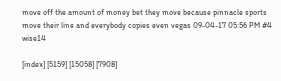move off the amount of money bet they move because pinnacle sports move their line and everybody copies even vegas 09-04-17 05:56 PM #4 wise14

[index] [5159] [15058] [7908]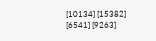[10134] [15382] [6541] [9263]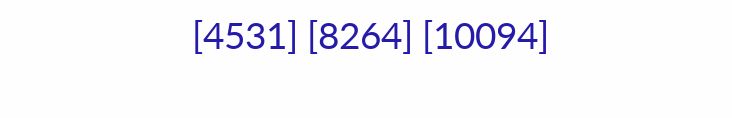[4531] [8264] [10094]